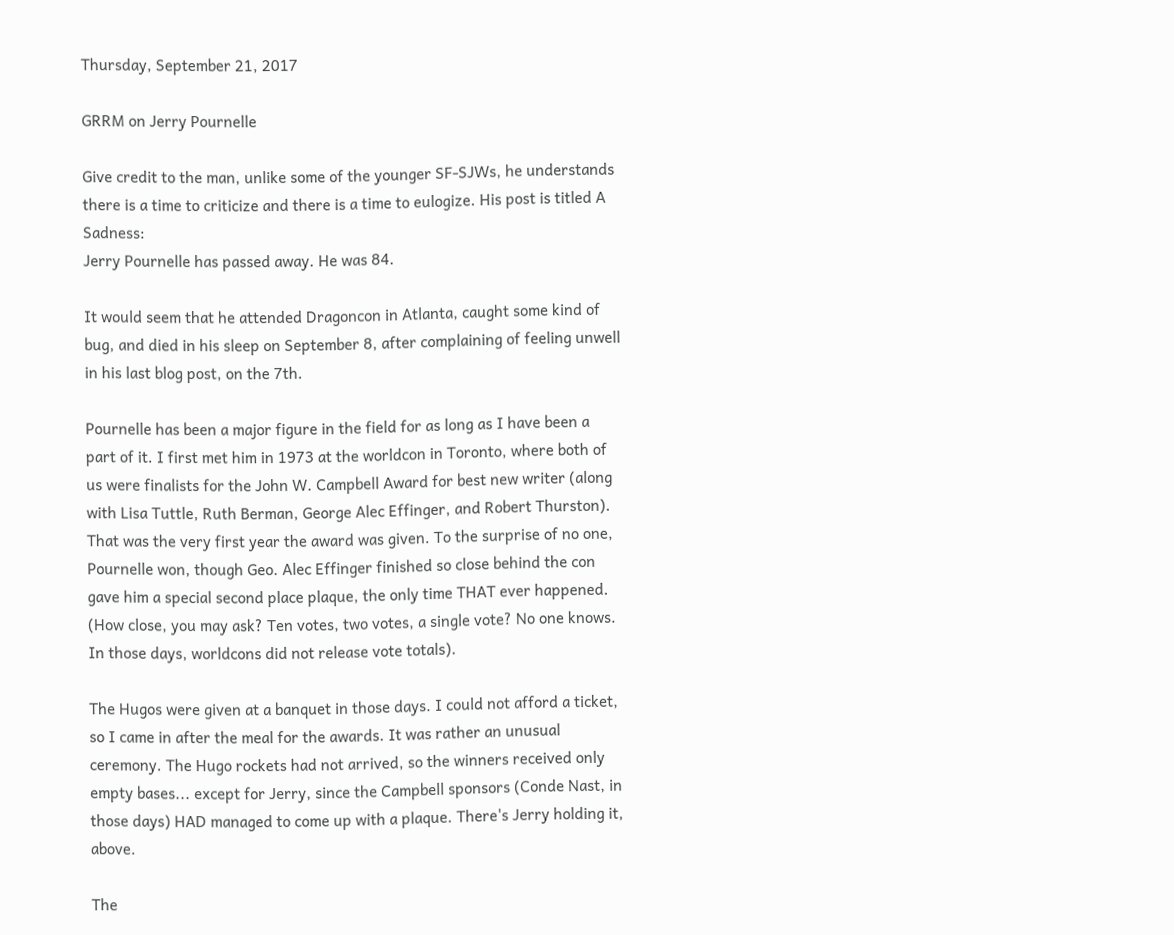Thursday, September 21, 2017

GRRM on Jerry Pournelle

Give credit to the man, unlike some of the younger SF-SJWs, he understands there is a time to criticize and there is a time to eulogize. His post is titled A Sadness:
Jerry Pournelle has passed away. He was 84.

It would seem that he attended Dragoncon in Atlanta, caught some kind of bug, and died in his sleep on September 8, after complaining of feeling unwell in his last blog post, on the 7th.

Pournelle has been a major figure in the field for as long as I have been a part of it. I first met him in 1973 at the worldcon in Toronto, where both of us were finalists for the John W. Campbell Award for best new writer (along with Lisa Tuttle, Ruth Berman, George Alec Effinger, and Robert Thurston). That was the very first year the award was given. To the surprise of no one, Pournelle won, though Geo. Alec Effinger finished so close behind the con gave him a special second place plaque, the only time THAT ever happened. (How close, you may ask? Ten votes, two votes, a single vote? No one knows. In those days, worldcons did not release vote totals).

The Hugos were given at a banquet in those days. I could not afford a ticket, so I came in after the meal for the awards. It was rather an unusual ceremony. The Hugo rockets had not arrived, so the winners received only empty bases... except for Jerry, since the Campbell sponsors (Conde Nast, in those days) HAD managed to come up with a plaque. There's Jerry holding it, above.

The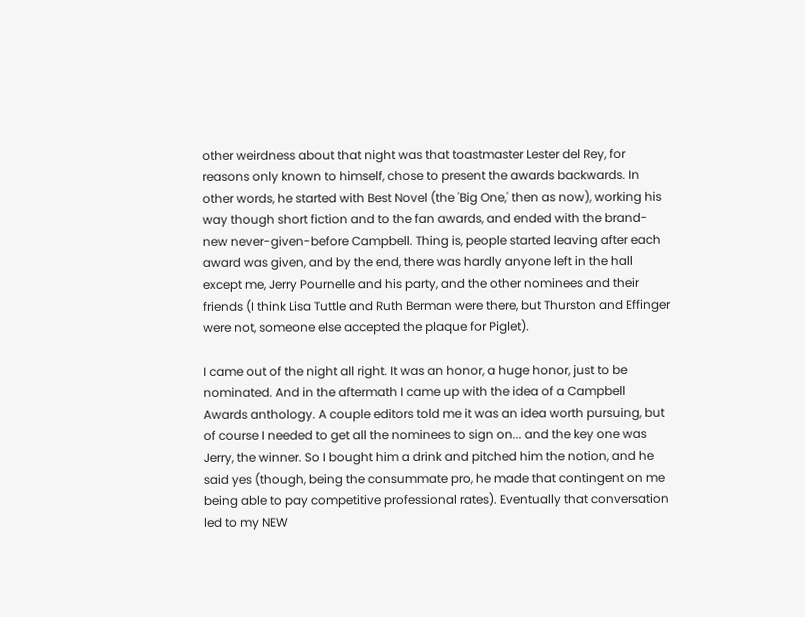other weirdness about that night was that toastmaster Lester del Rey, for reasons only known to himself, chose to present the awards backwards. In other words, he started with Best Novel (the 'Big One,' then as now), working his way though short fiction and to the fan awards, and ended with the brand-new never-given-before Campbell. Thing is, people started leaving after each award was given, and by the end, there was hardly anyone left in the hall except me, Jerry Pournelle and his party, and the other nominees and their friends (I think Lisa Tuttle and Ruth Berman were there, but Thurston and Effinger were not, someone else accepted the plaque for Piglet).

I came out of the night all right. It was an honor, a huge honor, just to be nominated. And in the aftermath I came up with the idea of a Campbell Awards anthology. A couple editors told me it was an idea worth pursuing, but of course I needed to get all the nominees to sign on... and the key one was Jerry, the winner. So I bought him a drink and pitched him the notion, and he said yes (though, being the consummate pro, he made that contingent on me being able to pay competitive professional rates). Eventually that conversation led to my NEW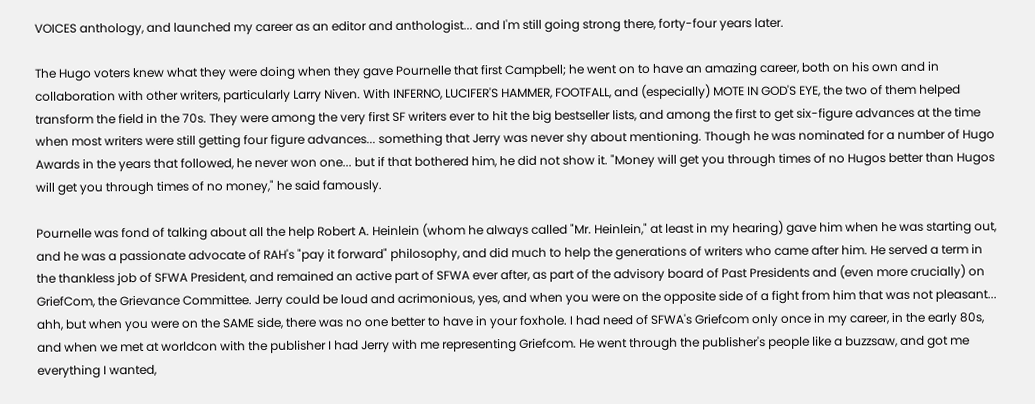VOICES anthology, and launched my career as an editor and anthologist... and I'm still going strong there, forty-four years later.

The Hugo voters knew what they were doing when they gave Pournelle that first Campbell; he went on to have an amazing career, both on his own and in collaboration with other writers, particularly Larry Niven. With INFERNO, LUCIFER'S HAMMER, FOOTFALL, and (especially) MOTE IN GOD'S EYE, the two of them helped transform the field in the 70s. They were among the very first SF writers ever to hit the big bestseller lists, and among the first to get six-figure advances at the time when most writers were still getting four figure advances... something that Jerry was never shy about mentioning. Though he was nominated for a number of Hugo Awards in the years that followed, he never won one... but if that bothered him, he did not show it. "Money will get you through times of no Hugos better than Hugos will get you through times of no money," he said famously.

Pournelle was fond of talking about all the help Robert A. Heinlein (whom he always called "Mr. Heinlein," at least in my hearing) gave him when he was starting out, and he was a passionate advocate of RAH's "pay it forward" philosophy, and did much to help the generations of writers who came after him. He served a term in the thankless job of SFWA President, and remained an active part of SFWA ever after, as part of the advisory board of Past Presidents and (even more crucially) on GriefCom, the Grievance Committee. Jerry could be loud and acrimonious, yes, and when you were on the opposite side of a fight from him that was not pleasant... ahh, but when you were on the SAME side, there was no one better to have in your foxhole. I had need of SFWA's Griefcom only once in my career, in the early 80s, and when we met at worldcon with the publisher I had Jerry with me representing Griefcom. He went through the publisher's people like a buzzsaw, and got me everything I wanted,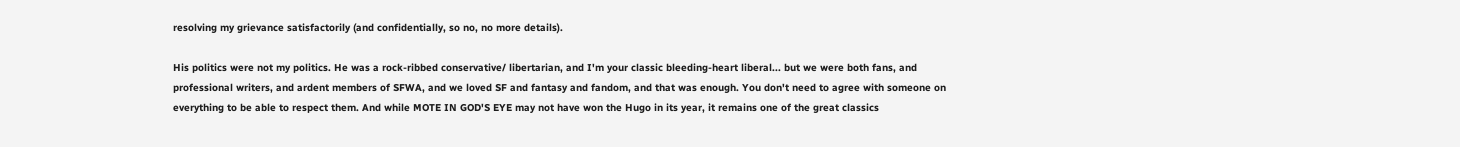resolving my grievance satisfactorily (and confidentially, so no, no more details).

His politics were not my politics. He was a rock-ribbed conservative/ libertarian, and I'm your classic bleeding-heart liberal... but we were both fans, and professional writers, and ardent members of SFWA, and we loved SF and fantasy and fandom, and that was enough. You don't need to agree with someone on everything to be able to respect them. And while MOTE IN GOD'S EYE may not have won the Hugo in its year, it remains one of the great classics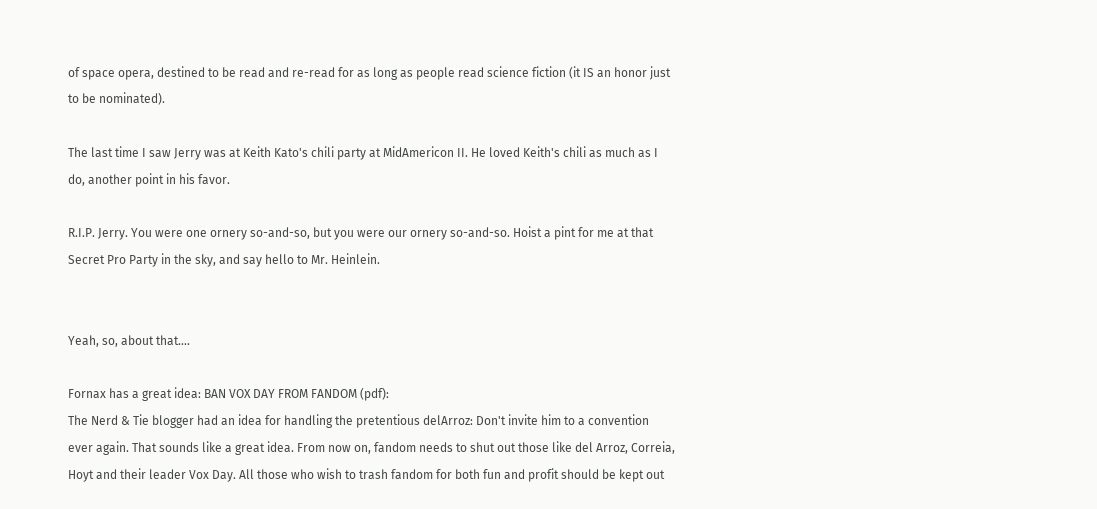of space opera, destined to be read and re-read for as long as people read science fiction (it IS an honor just to be nominated).

The last time I saw Jerry was at Keith Kato's chili party at MidAmericon II. He loved Keith's chili as much as I do, another point in his favor.

R.I.P. Jerry. You were one ornery so-and-so, but you were our ornery so-and-so. Hoist a pint for me at that Secret Pro Party in the sky, and say hello to Mr. Heinlein.


Yeah, so, about that....

Fornax has a great idea: BAN VOX DAY FROM FANDOM (pdf):
The Nerd & Tie blogger had an idea for handling the pretentious delArroz: Don't invite him to a convention ever again. That sounds like a great idea. From now on, fandom needs to shut out those like del Arroz, Correia, Hoyt and their leader Vox Day. All those who wish to trash fandom for both fun and profit should be kept out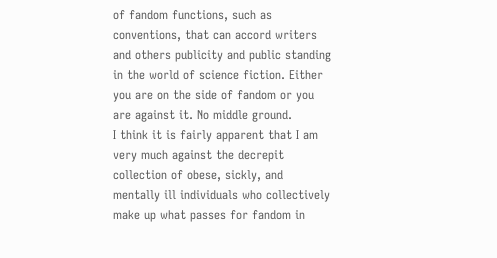of fandom functions, such as conventions, that can accord writers and others publicity and public standing in the world of science fiction. Either you are on the side of fandom or you are against it. No middle ground.
I think it is fairly apparent that I am very much against the decrepit collection of obese, sickly, and mentally ill individuals who collectively make up what passes for fandom in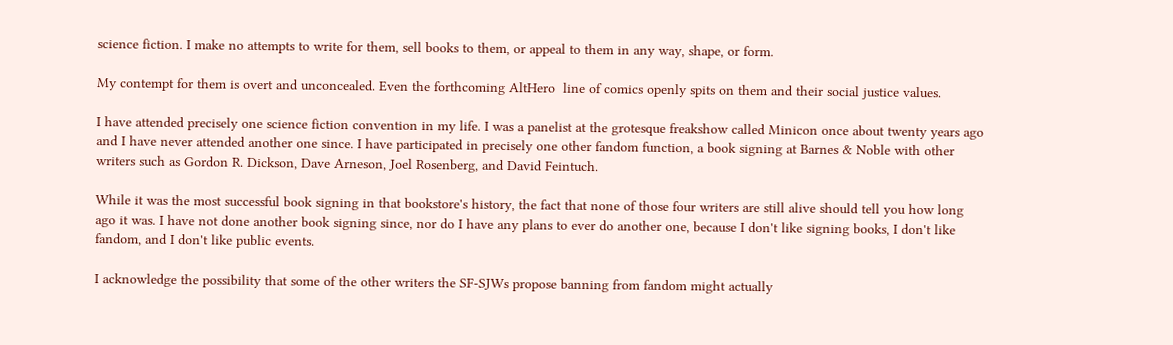science fiction. I make no attempts to write for them, sell books to them, or appeal to them in any way, shape, or form.

My contempt for them is overt and unconcealed. Even the forthcoming AltHero  line of comics openly spits on them and their social justice values.

I have attended precisely one science fiction convention in my life. I was a panelist at the grotesque freakshow called Minicon once about twenty years ago and I have never attended another one since. I have participated in precisely one other fandom function, a book signing at Barnes & Noble with other writers such as Gordon R. Dickson, Dave Arneson, Joel Rosenberg, and David Feintuch.

While it was the most successful book signing in that bookstore's history, the fact that none of those four writers are still alive should tell you how long ago it was. I have not done another book signing since, nor do I have any plans to ever do another one, because I don't like signing books, I don't like fandom, and I don't like public events.

I acknowledge the possibility that some of the other writers the SF-SJWs propose banning from fandom might actually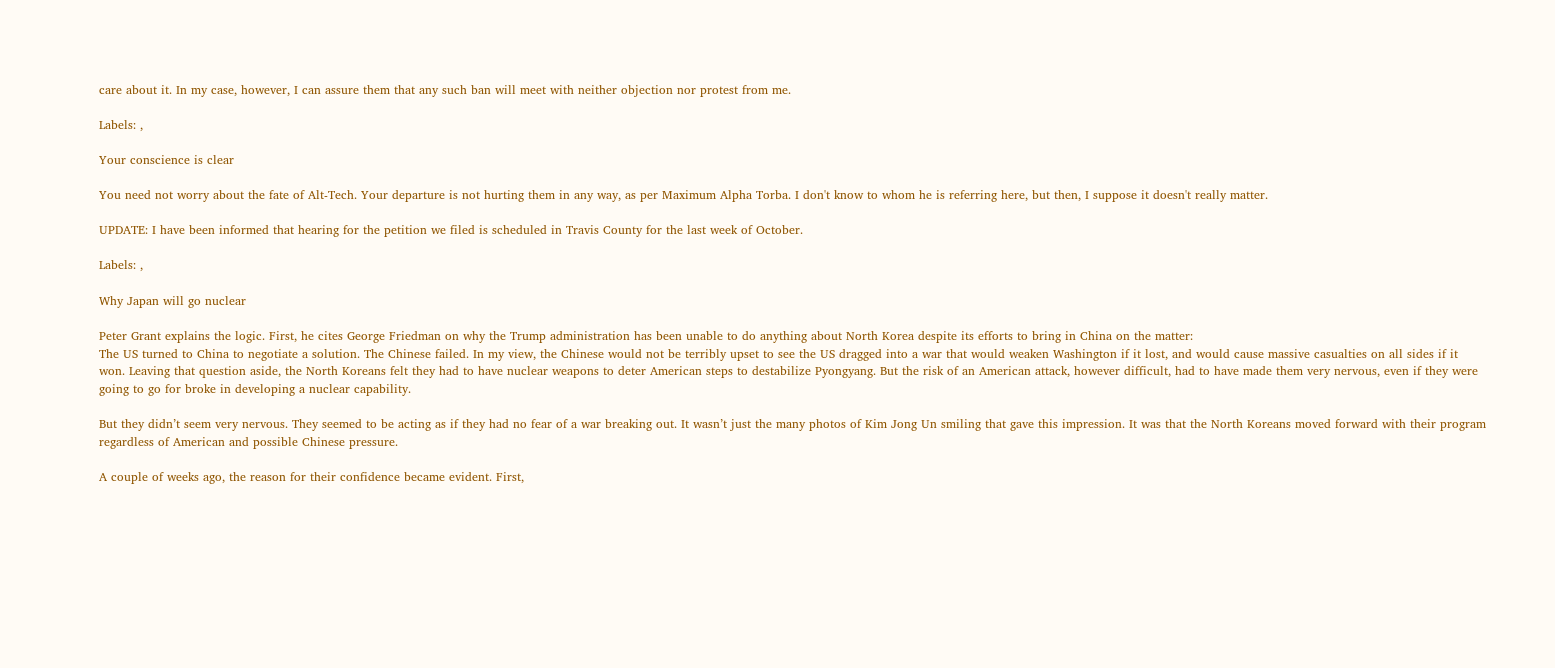care about it. In my case, however, I can assure them that any such ban will meet with neither objection nor protest from me.

Labels: ,

Your conscience is clear

You need not worry about the fate of Alt-Tech. Your departure is not hurting them in any way, as per Maximum Alpha Torba. I don't know to whom he is referring here, but then, I suppose it doesn't really matter.

UPDATE: I have been informed that hearing for the petition we filed is scheduled in Travis County for the last week of October.

Labels: ,

Why Japan will go nuclear

Peter Grant explains the logic. First, he cites George Friedman on why the Trump administration has been unable to do anything about North Korea despite its efforts to bring in China on the matter:
The US turned to China to negotiate a solution. The Chinese failed. In my view, the Chinese would not be terribly upset to see the US dragged into a war that would weaken Washington if it lost, and would cause massive casualties on all sides if it won. Leaving that question aside, the North Koreans felt they had to have nuclear weapons to deter American steps to destabilize Pyongyang. But the risk of an American attack, however difficult, had to have made them very nervous, even if they were going to go for broke in developing a nuclear capability.

But they didn’t seem very nervous. They seemed to be acting as if they had no fear of a war breaking out. It wasn’t just the many photos of Kim Jong Un smiling that gave this impression. It was that the North Koreans moved forward with their program regardless of American and possible Chinese pressure.

A couple of weeks ago, the reason for their confidence became evident. First,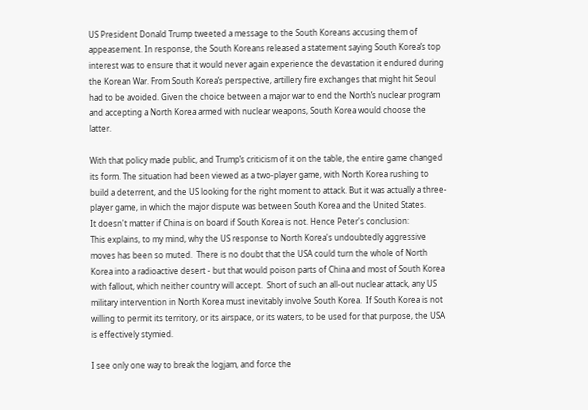US President Donald Trump tweeted a message to the South Koreans accusing them of appeasement. In response, the South Koreans released a statement saying South Korea’s top interest was to ensure that it would never again experience the devastation it endured during the Korean War. From South Korea’s perspective, artillery fire exchanges that might hit Seoul had to be avoided. Given the choice between a major war to end the North’s nuclear program and accepting a North Korea armed with nuclear weapons, South Korea would choose the latter.

With that policy made public, and Trump’s criticism of it on the table, the entire game changed its form. The situation had been viewed as a two-player game, with North Korea rushing to build a deterrent, and the US looking for the right moment to attack. But it was actually a three-player game, in which the major dispute was between South Korea and the United States.
It doesn't matter if China is on board if South Korea is not. Hence Peter's conclusion:
This explains, to my mind, why the US response to North Korea's undoubtedly aggressive moves has been so muted.  There is no doubt that the USA could turn the whole of North Korea into a radioactive desert - but that would poison parts of China and most of South Korea with fallout, which neither country will accept.  Short of such an all-out nuclear attack, any US military intervention in North Korea must inevitably involve South Korea.  If South Korea is not willing to permit its territory, or its airspace, or its waters, to be used for that purpose, the USA is effectively stymied.

I see only one way to break the logjam, and force the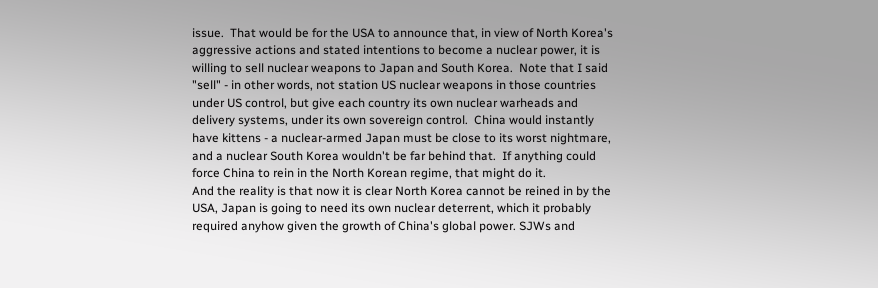issue.  That would be for the USA to announce that, in view of North Korea's aggressive actions and stated intentions to become a nuclear power, it is willing to sell nuclear weapons to Japan and South Korea.  Note that I said "sell" - in other words, not station US nuclear weapons in those countries under US control, but give each country its own nuclear warheads and delivery systems, under its own sovereign control.  China would instantly have kittens - a nuclear-armed Japan must be close to its worst nightmare, and a nuclear South Korea wouldn't be far behind that.  If anything could force China to rein in the North Korean regime, that might do it.
And the reality is that now it is clear North Korea cannot be reined in by the USA, Japan is going to need its own nuclear deterrent, which it probably required anyhow given the growth of China's global power. SJWs and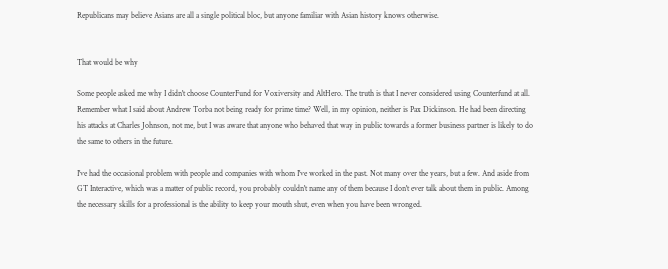Republicans may believe Asians are all a single political bloc, but anyone familiar with Asian history knows otherwise.


That would be why

Some people asked me why I didn't choose CounterFund for Voxiversity and AltHero. The truth is that I never considered using Counterfund at all. Remember what I said about Andrew Torba not being ready for prime time? Well, in my opinion, neither is Pax Dickinson. He had been directing his attacks at Charles Johnson, not me, but I was aware that anyone who behaved that way in public towards a former business partner is likely to do the same to others in the future.

I've had the occasional problem with people and companies with whom I've worked in the past. Not many over the years, but a few. And aside from GT Interactive, which was a matter of public record, you probably couldn't name any of them because I don't ever talk about them in public. Among the necessary skills for a professional is the ability to keep your mouth shut, even when you have been wronged.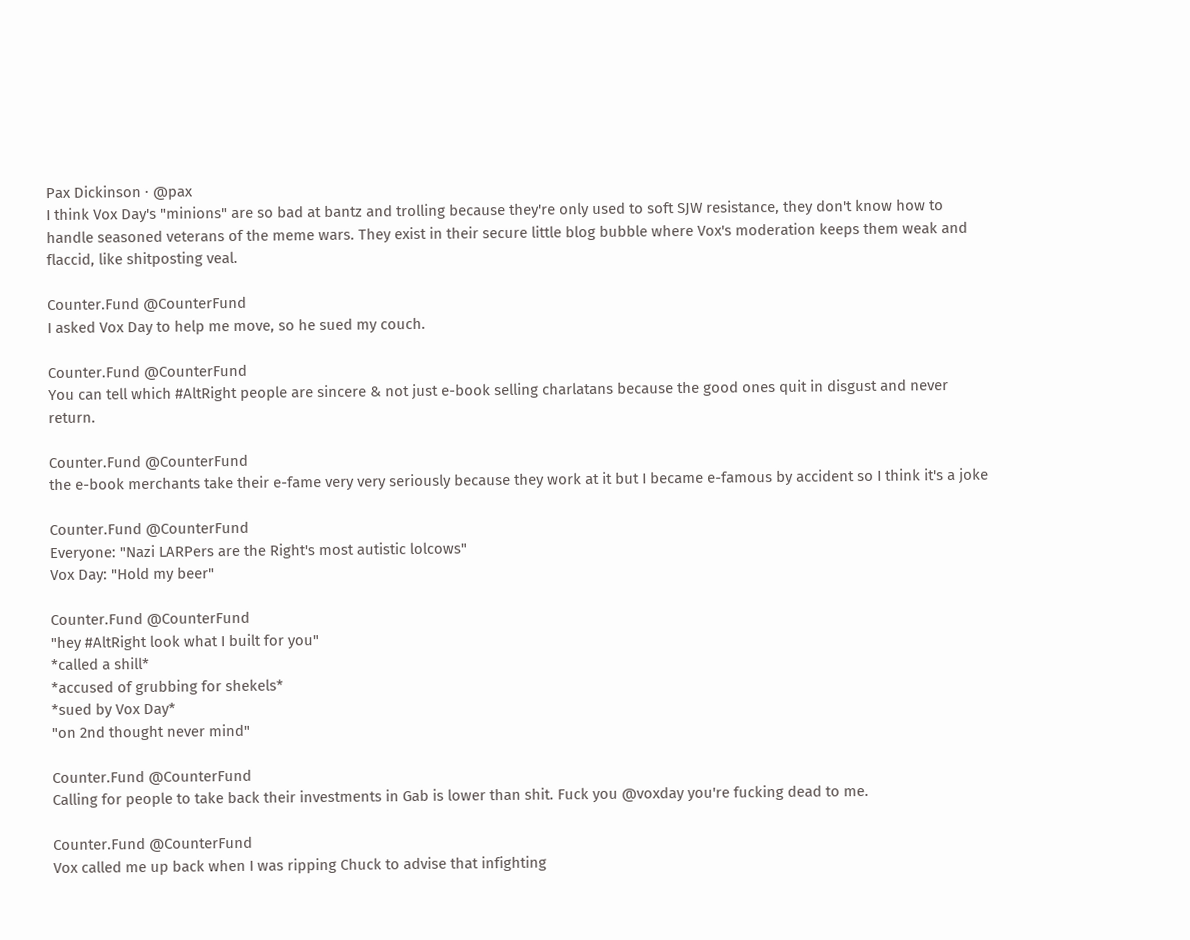Pax Dickinson · @pax
I think Vox Day's "minions" are so bad at bantz and trolling because they're only used to soft SJW resistance, they don't know how to handle seasoned veterans of the meme wars. They exist in their secure little blog bubble where Vox's moderation keeps them weak and flaccid, like shitposting veal.

Counter.Fund @CounterFund
I asked Vox Day to help me move, so he sued my couch.

Counter.Fund @CounterFund
You can tell which #AltRight people are sincere & not just e-book selling charlatans because the good ones quit in disgust and never return.

Counter.Fund @CounterFund
the e-book merchants take their e-fame very very seriously because they work at it but I became e-famous by accident so I think it's a joke

Counter.Fund @CounterFund
Everyone: "Nazi LARPers are the Right's most autistic lolcows"
Vox Day: "Hold my beer"

Counter.Fund @CounterFund
"hey #AltRight look what I built for you"
*called a shill*
*accused of grubbing for shekels*
*sued by Vox Day*
"on 2nd thought never mind"

Counter.Fund @CounterFund
Calling for people to take back their investments in Gab is lower than shit. Fuck you @voxday you're fucking dead to me.

Counter.Fund @CounterFund
Vox called me up back when I was ripping Chuck to advise that infighting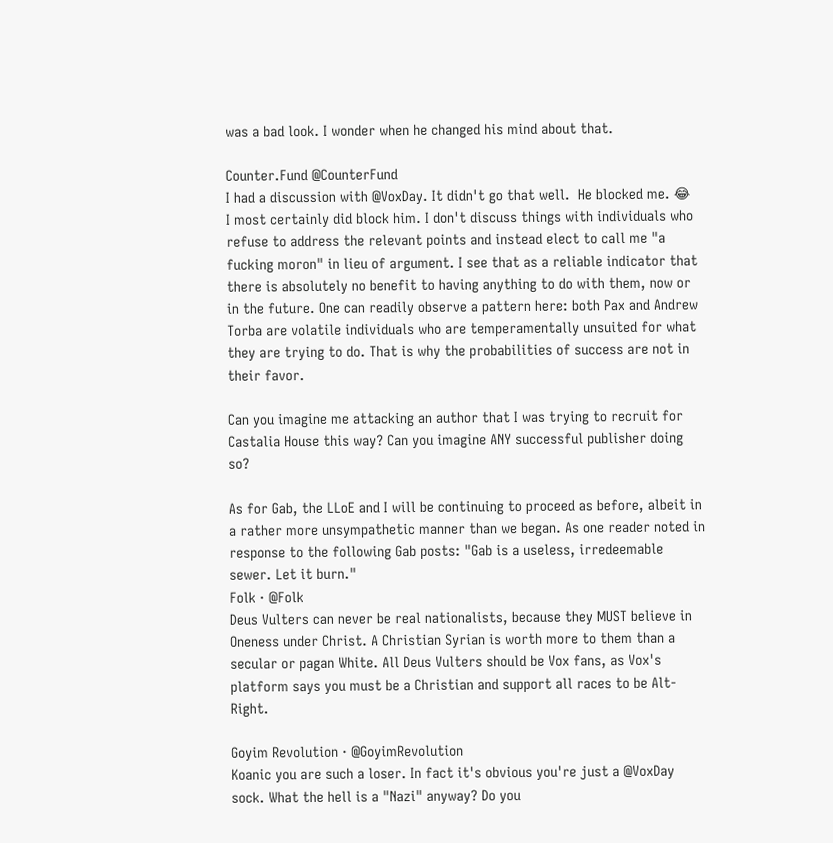was a bad look. I wonder when he changed his mind about that.

Counter.Fund @CounterFund
I had a discussion with @VoxDay. It didn't go that well.  He blocked me. 😂
I most certainly did block him. I don't discuss things with individuals who refuse to address the relevant points and instead elect to call me "a fucking moron" in lieu of argument. I see that as a reliable indicator that there is absolutely no benefit to having anything to do with them, now or in the future. One can readily observe a pattern here: both Pax and Andrew Torba are volatile individuals who are temperamentally unsuited for what they are trying to do. That is why the probabilities of success are not in their favor.

Can you imagine me attacking an author that I was trying to recruit for Castalia House this way? Can you imagine ANY successful publisher doing so?

As for Gab, the LLoE and I will be continuing to proceed as before, albeit in a rather more unsympathetic manner than we began. As one reader noted in response to the following Gab posts: "Gab is a useless, irredeemable sewer. Let it burn."
Folk · @Folk
Deus Vulters can never be real nationalists, because they MUST believe in Oneness under Christ. A Christian Syrian is worth more to them than a secular or pagan White. All Deus Vulters should be Vox fans, as Vox's platform says you must be a Christian and support all races to be Alt-Right.

Goyim Revolution · @GoyimRevolution
Koanic you are such a loser. In fact it's obvious you're just a @VoxDay sock. What the hell is a "Nazi" anyway? Do you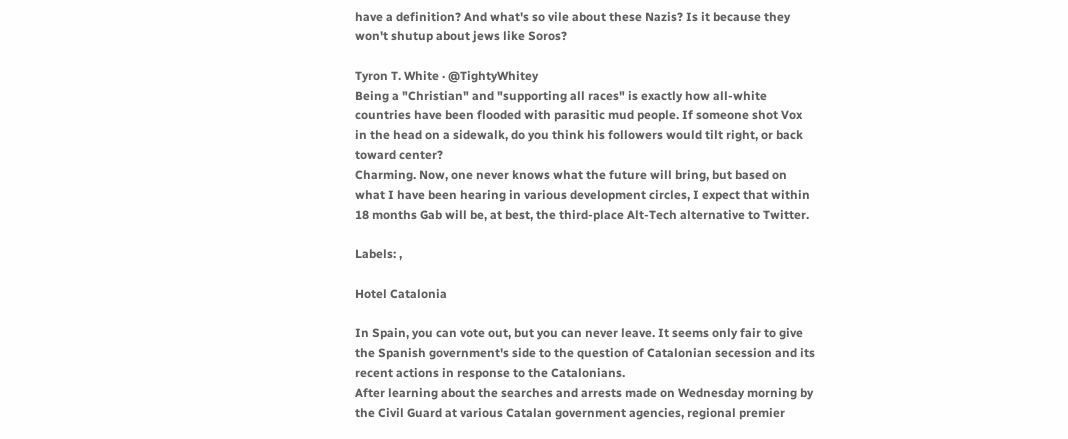have a definition? And what's so vile about these Nazis? Is it because they won't shutup about jews like Soros?

Tyron T. White · @TightyWhitey
Being a "Christian" and "supporting all races" is exactly how all-white countries have been flooded with parasitic mud people. If someone shot Vox in the head on a sidewalk, do you think his followers would tilt right, or back toward center?
Charming. Now, one never knows what the future will bring, but based on what I have been hearing in various development circles, I expect that within 18 months Gab will be, at best, the third-place Alt-Tech alternative to Twitter.

Labels: ,

Hotel Catalonia

In Spain, you can vote out, but you can never leave. It seems only fair to give the Spanish government's side to the question of Catalonian secession and its recent actions in response to the Catalonians.
After learning about the searches and arrests made on Wednesday morning by the Civil Guard at various Catalan government agencies, regional premier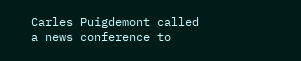Carles Puigdemont called a news conference to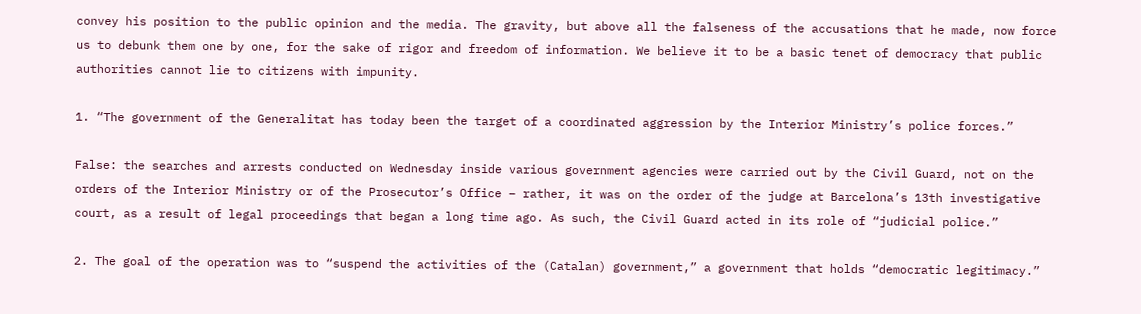convey his position to the public opinion and the media. The gravity, but above all the falseness of the accusations that he made, now force us to debunk them one by one, for the sake of rigor and freedom of information. We believe it to be a basic tenet of democracy that public authorities cannot lie to citizens with impunity.

1. “The government of the Generalitat has today been the target of a coordinated aggression by the Interior Ministry’s police forces.”

False: the searches and arrests conducted on Wednesday inside various government agencies were carried out by the Civil Guard, not on the orders of the Interior Ministry or of the Prosecutor’s Office – rather, it was on the order of the judge at Barcelona’s 13th investigative court, as a result of legal proceedings that began a long time ago. As such, the Civil Guard acted in its role of “judicial police.”

2. The goal of the operation was to “suspend the activities of the (Catalan) government,” a government that holds “democratic legitimacy.”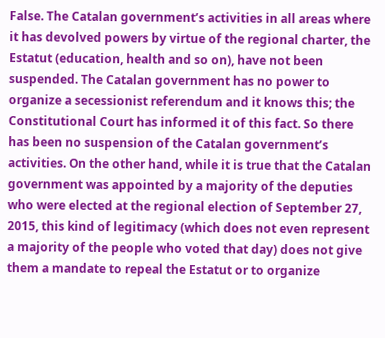False. The Catalan government’s activities in all areas where it has devolved powers by virtue of the regional charter, the Estatut (education, health and so on), have not been suspended. The Catalan government has no power to organize a secessionist referendum and it knows this; the Constitutional Court has informed it of this fact. So there has been no suspension of the Catalan government’s activities. On the other hand, while it is true that the Catalan government was appointed by a majority of the deputies who were elected at the regional election of September 27, 2015, this kind of legitimacy (which does not even represent a majority of the people who voted that day) does not give them a mandate to repeal the Estatut or to organize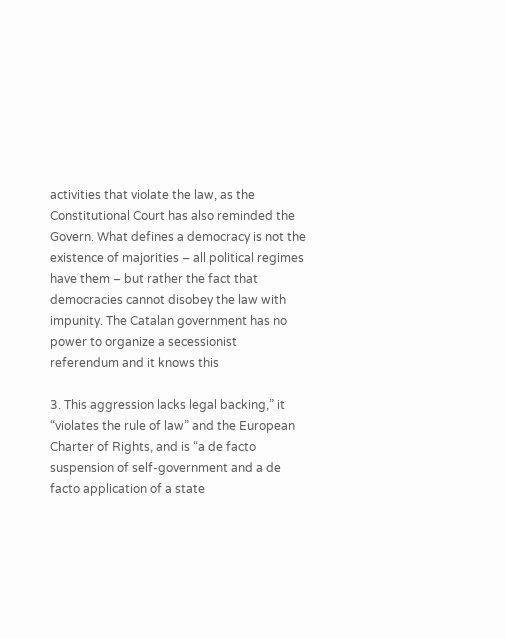activities that violate the law, as the Constitutional Court has also reminded the Govern. What defines a democracy is not the existence of majorities – all political regimes have them – but rather the fact that democracies cannot disobey the law with impunity. The Catalan government has no power to organize a secessionist referendum and it knows this

3. This aggression lacks legal backing,” it “violates the rule of law” and the European Charter of Rights, and is “a de facto suspension of self-government and a de facto application of a state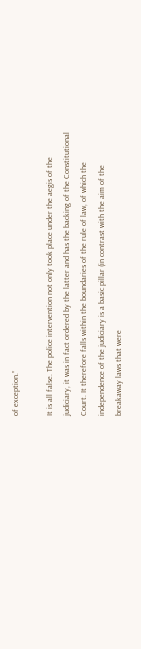of exception.”

It is all false. The police intervention not only took place under the aegis of the judiciary, it was in fact ordered by the latter and has the backing of the Constitutional Court. It therefore falls within the boundaries of the rule of law, of which the independence of the judiciary is a basic pillar (in contrast with the aim of the breakaway laws that were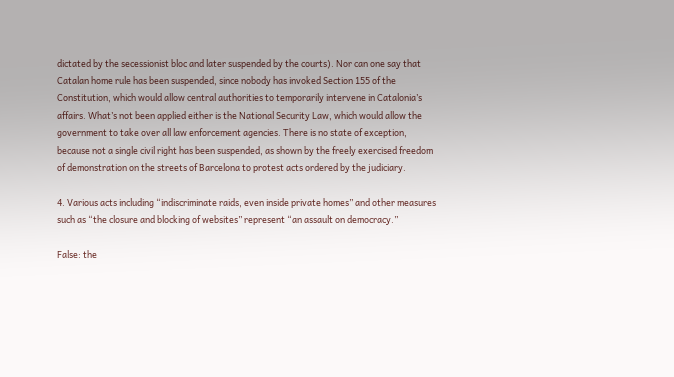dictated by the secessionist bloc and later suspended by the courts). Nor can one say that Catalan home rule has been suspended, since nobody has invoked Section 155 of the Constitution, which would allow central authorities to temporarily intervene in Catalonia’s affairs. What’s not been applied either is the National Security Law, which would allow the government to take over all law enforcement agencies. There is no state of exception, because not a single civil right has been suspended, as shown by the freely exercised freedom of demonstration on the streets of Barcelona to protest acts ordered by the judiciary.

4. Various acts including “indiscriminate raids, even inside private homes” and other measures such as “the closure and blocking of websites” represent “an assault on democracy.”

False: the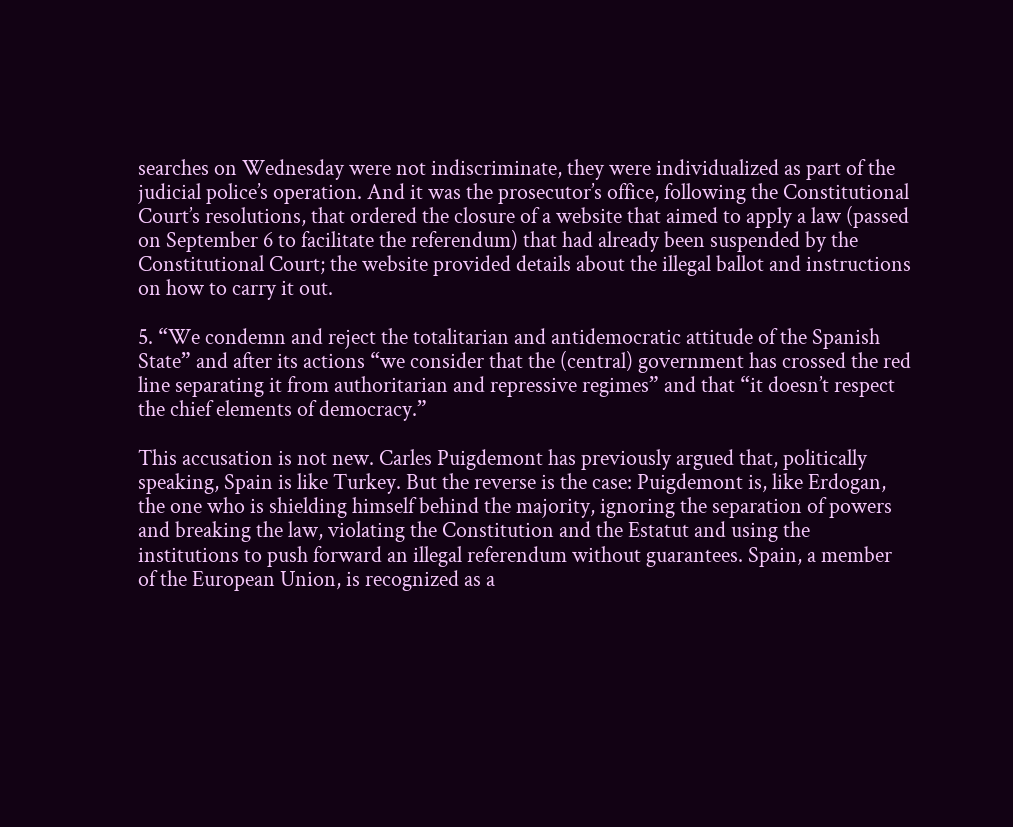searches on Wednesday were not indiscriminate, they were individualized as part of the judicial police’s operation. And it was the prosecutor’s office, following the Constitutional Court’s resolutions, that ordered the closure of a website that aimed to apply a law (passed on September 6 to facilitate the referendum) that had already been suspended by the Constitutional Court; the website provided details about the illegal ballot and instructions on how to carry it out.

5. “We condemn and reject the totalitarian and antidemocratic attitude of the Spanish State” and after its actions “we consider that the (central) government has crossed the red line separating it from authoritarian and repressive regimes” and that “it doesn’t respect the chief elements of democracy.”

This accusation is not new. Carles Puigdemont has previously argued that, politically speaking, Spain is like Turkey. But the reverse is the case: Puigdemont is, like Erdogan, the one who is shielding himself behind the majority, ignoring the separation of powers and breaking the law, violating the Constitution and the Estatut and using the institutions to push forward an illegal referendum without guarantees. Spain, a member of the European Union, is recognized as a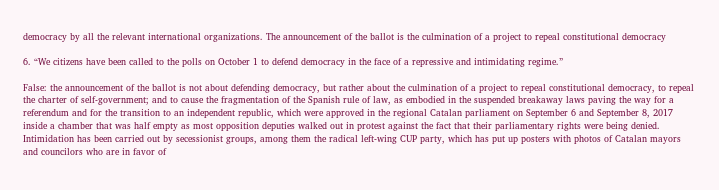democracy by all the relevant international organizations. The announcement of the ballot is the culmination of a project to repeal constitutional democracy

6. “We citizens have been called to the polls on October 1 to defend democracy in the face of a repressive and intimidating regime.”

False: the announcement of the ballot is not about defending democracy, but rather about the culmination of a project to repeal constitutional democracy, to repeal the charter of self-government; and to cause the fragmentation of the Spanish rule of law, as embodied in the suspended breakaway laws paving the way for a referendum and for the transition to an independent republic, which were approved in the regional Catalan parliament on September 6 and September 8, 2017 inside a chamber that was half empty as most opposition deputies walked out in protest against the fact that their parliamentary rights were being denied. Intimidation has been carried out by secessionist groups, among them the radical left-wing CUP party, which has put up posters with photos of Catalan mayors and councilors who are in favor of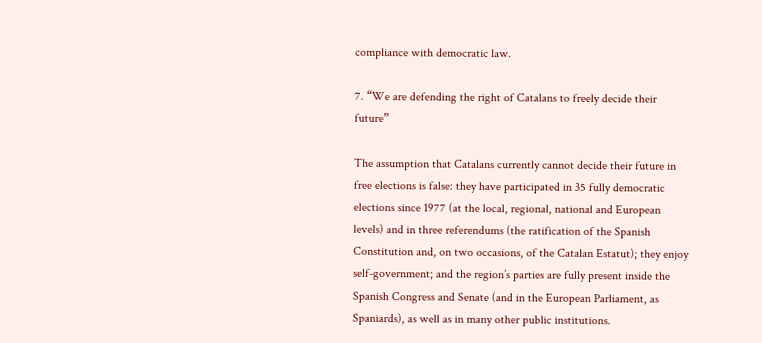compliance with democratic law.

7. “We are defending the right of Catalans to freely decide their future”

The assumption that Catalans currently cannot decide their future in free elections is false: they have participated in 35 fully democratic elections since 1977 (at the local, regional, national and European levels) and in three referendums (the ratification of the Spanish Constitution and, on two occasions, of the Catalan Estatut); they enjoy self-government; and the region’s parties are fully present inside the Spanish Congress and Senate (and in the European Parliament, as Spaniards), as well as in many other public institutions.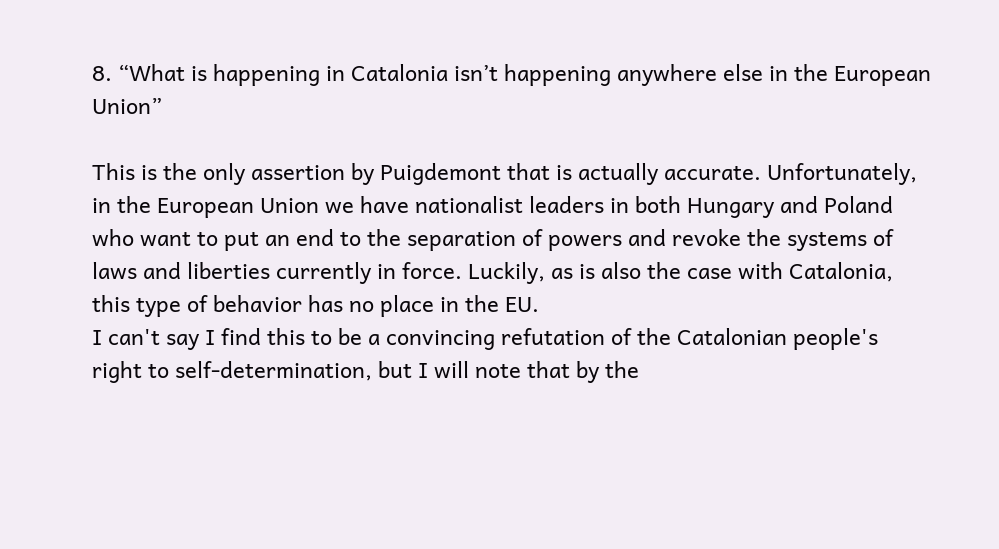8. “What is happening in Catalonia isn’t happening anywhere else in the European Union”

This is the only assertion by Puigdemont that is actually accurate. Unfortunately, in the European Union we have nationalist leaders in both Hungary and Poland who want to put an end to the separation of powers and revoke the systems of laws and liberties currently in force. Luckily, as is also the case with Catalonia, this type of behavior has no place in the EU.
I can't say I find this to be a convincing refutation of the Catalonian people's right to self-determination, but I will note that by the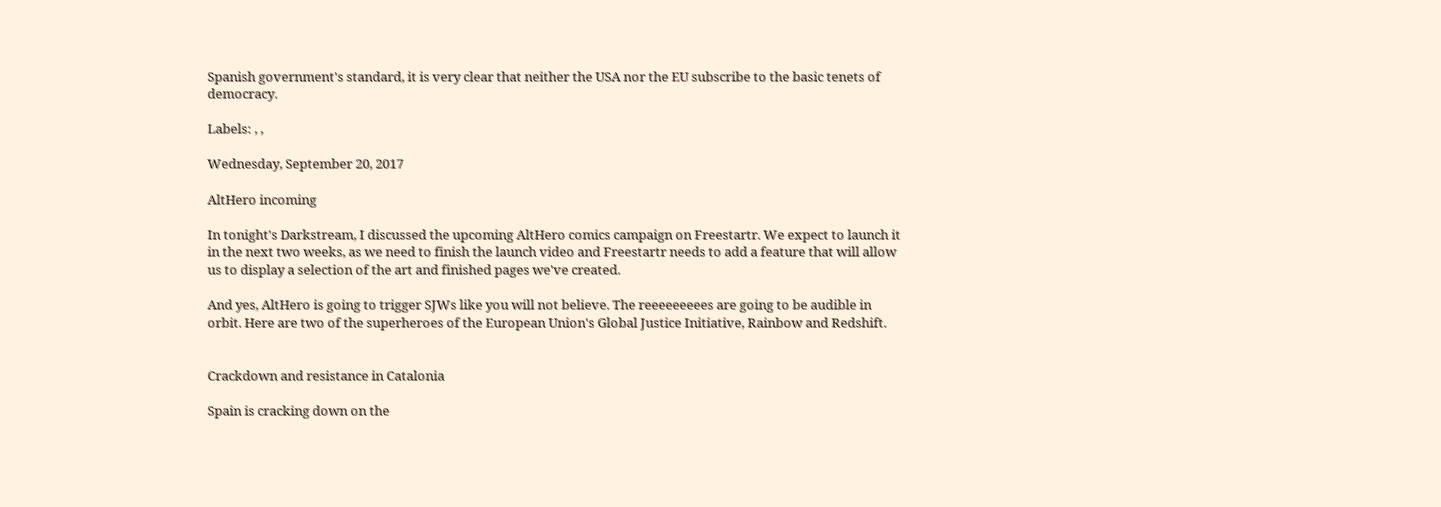Spanish government's standard, it is very clear that neither the USA nor the EU subscribe to the basic tenets of democracy.

Labels: , ,

Wednesday, September 20, 2017

AltHero incoming

In tonight's Darkstream, I discussed the upcoming AltHero comics campaign on Freestartr. We expect to launch it in the next two weeks, as we need to finish the launch video and Freestartr needs to add a feature that will allow us to display a selection of the art and finished pages we've created.

And yes, AltHero is going to trigger SJWs like you will not believe. The reeeeeeeees are going to be audible in orbit. Here are two of the superheroes of the European Union's Global Justice Initiative, Rainbow and Redshift.


Crackdown and resistance in Catalonia

Spain is cracking down on the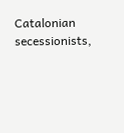Catalonian secessionists,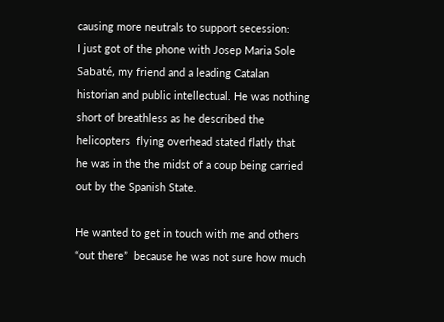causing more neutrals to support secession:
I just got of the phone with Josep Maria Sole Sabaté, my friend and a leading Catalan historian and public intellectual. He was nothing short of breathless as he described the helicopters  flying overhead stated flatly that he was in the the midst of a coup being carried out by the Spanish State.

He wanted to get in touch with me and others “out there”  because he was not sure how much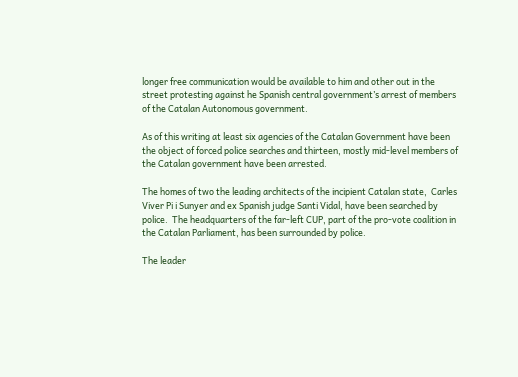longer free communication would be available to him and other out in the street protesting against he Spanish central government’s arrest of members of the Catalan Autonomous government.

As of this writing at least six agencies of the Catalan Government have been the object of forced police searches and thirteen, mostly mid-level members of the Catalan government have been arrested.

The homes of two the leading architects of the incipient Catalan state,  Carles Viver Pi i Sunyer and ex Spanish judge Santi Vidal, have been searched by police.  The headquarters of the far-left CUP, part of the pro-vote coalition in the Catalan Parliament, has been surrounded by police.

The leader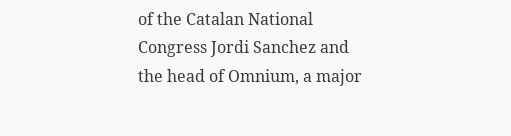of the Catalan National Congress Jordi Sanchez and the head of Omnium, a major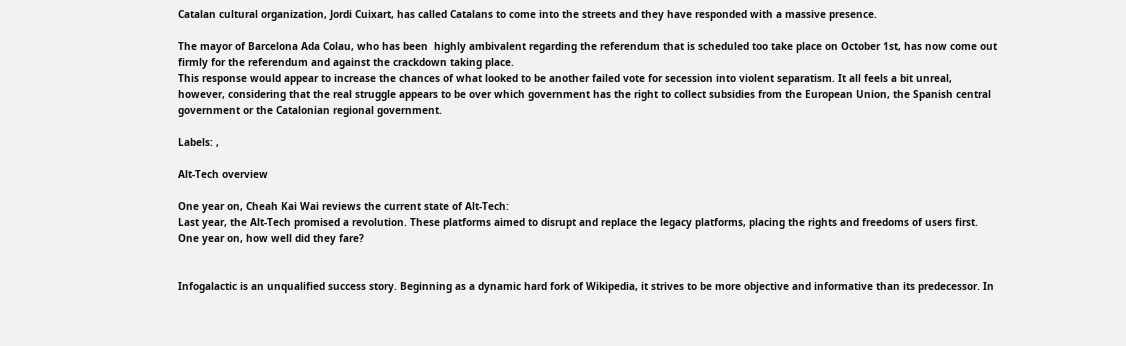Catalan cultural organization, Jordi Cuixart, has called Catalans to come into the streets and they have responded with a massive presence.

The mayor of Barcelona Ada Colau, who has been  highly ambivalent regarding the referendum that is scheduled too take place on October 1st, has now come out firmly for the referendum and against the crackdown taking place.
This response would appear to increase the chances of what looked to be another failed vote for secession into violent separatism. It all feels a bit unreal, however, considering that the real struggle appears to be over which government has the right to collect subsidies from the European Union, the Spanish central government or the Catalonian regional government.

Labels: ,

Alt-Tech overview

One year on, Cheah Kai Wai reviews the current state of Alt-Tech:
Last year, the Alt-Tech promised a revolution. These platforms aimed to disrupt and replace the legacy platforms, placing the rights and freedoms of users first. One year on, how well did they fare?


Infogalactic is an unqualified success story. Beginning as a dynamic hard fork of Wikipedia, it strives to be more objective and informative than its predecessor. In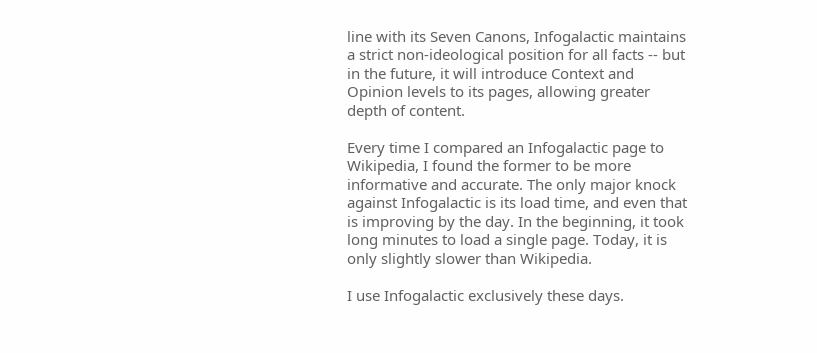line with its Seven Canons, Infogalactic maintains a strict non-ideological position for all facts -- but in the future, it will introduce Context and Opinion levels to its pages, allowing greater depth of content.

Every time I compared an Infogalactic page to Wikipedia, I found the former to be more informative and accurate. The only major knock against Infogalactic is its load time, and even that is improving by the day. In the beginning, it took long minutes to load a single page. Today, it is only slightly slower than Wikipedia.

I use Infogalactic exclusively these days.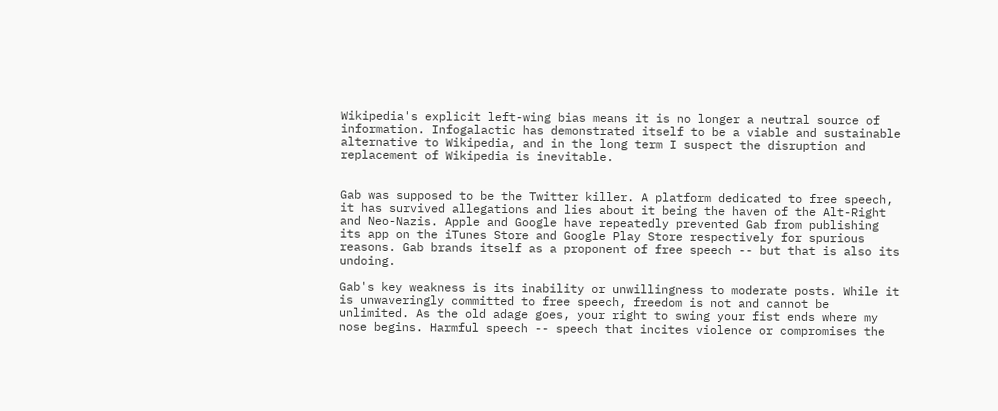Wikipedia's explicit left-wing bias means it is no longer a neutral source of information. Infogalactic has demonstrated itself to be a viable and sustainable alternative to Wikipedia, and in the long term I suspect the disruption and replacement of Wikipedia is inevitable.


Gab was supposed to be the Twitter killer. A platform dedicated to free speech, it has survived allegations and lies about it being the haven of the Alt-Right and Neo-Nazis. Apple and Google have repeatedly prevented Gab from publishing its app on the iTunes Store and Google Play Store respectively for spurious reasons. Gab brands itself as a proponent of free speech -- but that is also its undoing.

Gab's key weakness is its inability or unwillingness to moderate posts. While it is unwaveringly committed to free speech, freedom is not and cannot be unlimited. As the old adage goes, your right to swing your fist ends where my nose begins. Harmful speech -- speech that incites violence or compromises the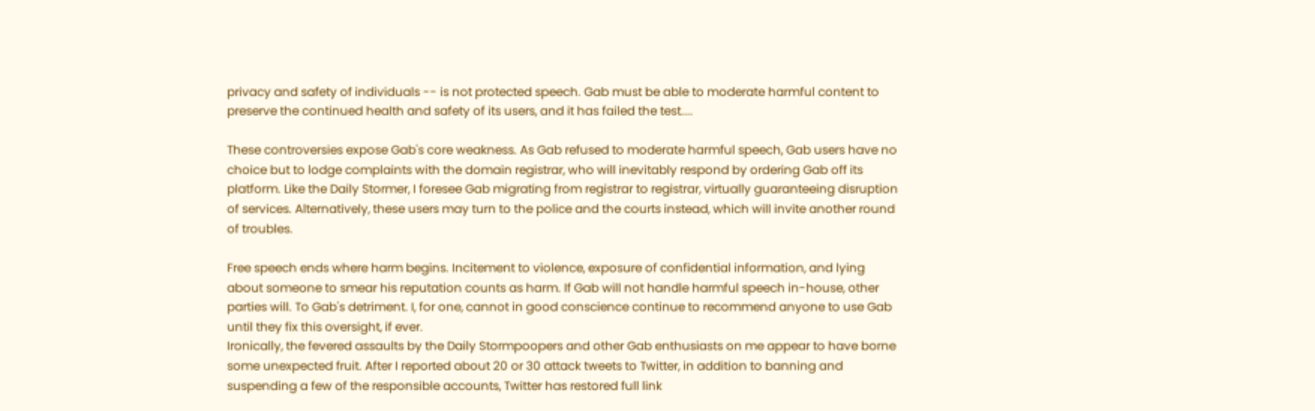privacy and safety of individuals -- is not protected speech. Gab must be able to moderate harmful content to preserve the continued health and safety of its users, and it has failed the test....

These controversies expose Gab's core weakness. As Gab refused to moderate harmful speech, Gab users have no choice but to lodge complaints with the domain registrar, who will inevitably respond by ordering Gab off its platform. Like the Daily Stormer, I foresee Gab migrating from registrar to registrar, virtually guaranteeing disruption of services. Alternatively, these users may turn to the police and the courts instead, which will invite another round of troubles.

Free speech ends where harm begins. Incitement to violence, exposure of confidential information, and lying about someone to smear his reputation counts as harm. If Gab will not handle harmful speech in-house, other parties will. To Gab's detriment. I, for one, cannot in good conscience continue to recommend anyone to use Gab until they fix this oversight, if ever.
Ironically, the fevered assaults by the Daily Stormpoopers and other Gab enthusiasts on me appear to have borne some unexpected fruit. After I reported about 20 or 30 attack tweets to Twitter, in addition to banning and suspending a few of the responsible accounts, Twitter has restored full link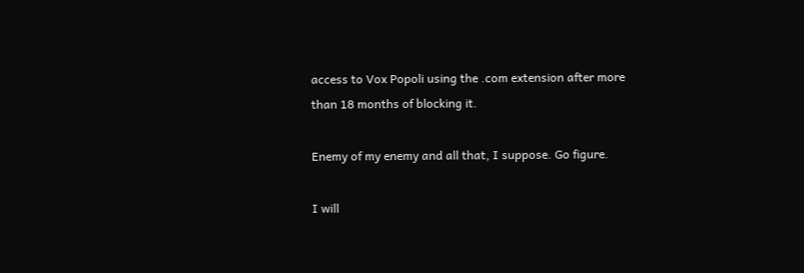access to Vox Popoli using the .com extension after more than 18 months of blocking it.

Enemy of my enemy and all that, I suppose. Go figure.

I will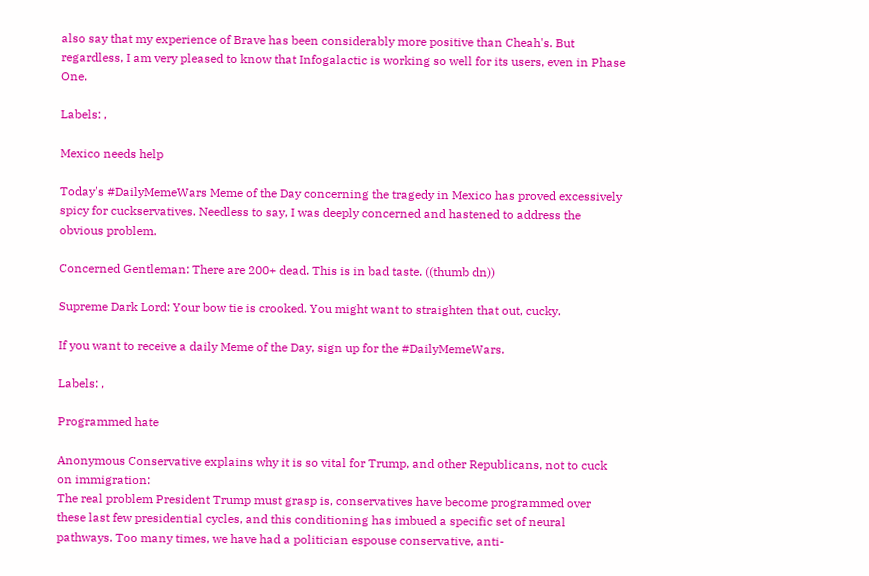also say that my experience of Brave has been considerably more positive than Cheah's. But regardless, I am very pleased to know that Infogalactic is working so well for its users, even in Phase One.

Labels: ,

Mexico needs help

Today's #DailyMemeWars Meme of the Day concerning the tragedy in Mexico has proved excessively spicy for cuckservatives. Needless to say, I was deeply concerned and hastened to address the obvious problem.

Concerned Gentleman: There are 200+ dead. This is in bad taste. ((thumb dn))

Supreme Dark Lord: Your bow tie is crooked. You might want to straighten that out, cucky.

If you want to receive a daily Meme of the Day, sign up for the #DailyMemeWars.

Labels: ,

Programmed hate

Anonymous Conservative explains why it is so vital for Trump, and other Republicans, not to cuck on immigration:
The real problem President Trump must grasp is, conservatives have become programmed over these last few presidential cycles, and this conditioning has imbued a specific set of neural pathways. Too many times, we have had a politician espouse conservative, anti-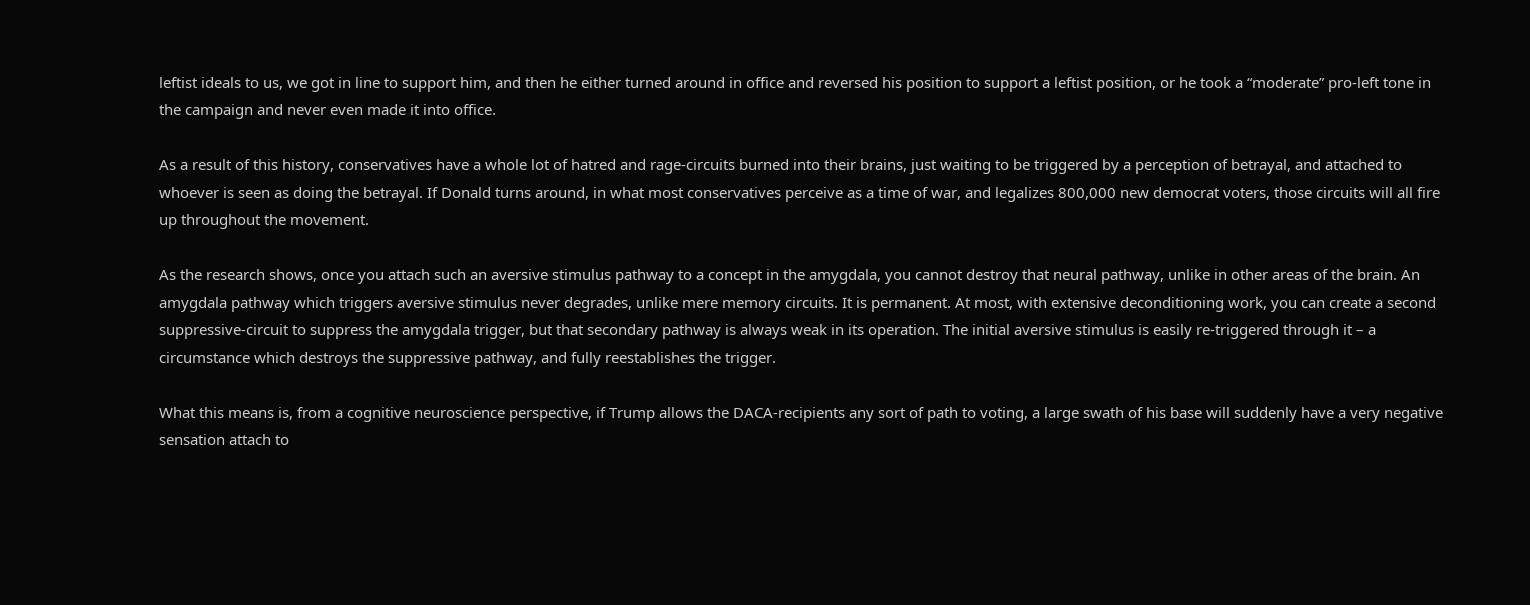leftist ideals to us, we got in line to support him, and then he either turned around in office and reversed his position to support a leftist position, or he took a “moderate” pro-left tone in the campaign and never even made it into office.

As a result of this history, conservatives have a whole lot of hatred and rage-circuits burned into their brains, just waiting to be triggered by a perception of betrayal, and attached to whoever is seen as doing the betrayal. If Donald turns around, in what most conservatives perceive as a time of war, and legalizes 800,000 new democrat voters, those circuits will all fire up throughout the movement.

As the research shows, once you attach such an aversive stimulus pathway to a concept in the amygdala, you cannot destroy that neural pathway, unlike in other areas of the brain. An amygdala pathway which triggers aversive stimulus never degrades, unlike mere memory circuits. It is permanent. At most, with extensive deconditioning work, you can create a second suppressive-circuit to suppress the amygdala trigger, but that secondary pathway is always weak in its operation. The initial aversive stimulus is easily re-triggered through it – a circumstance which destroys the suppressive pathway, and fully reestablishes the trigger.

What this means is, from a cognitive neuroscience perspective, if Trump allows the DACA-recipients any sort of path to voting, a large swath of his base will suddenly have a very negative sensation attach to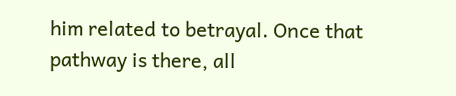him related to betrayal. Once that pathway is there, all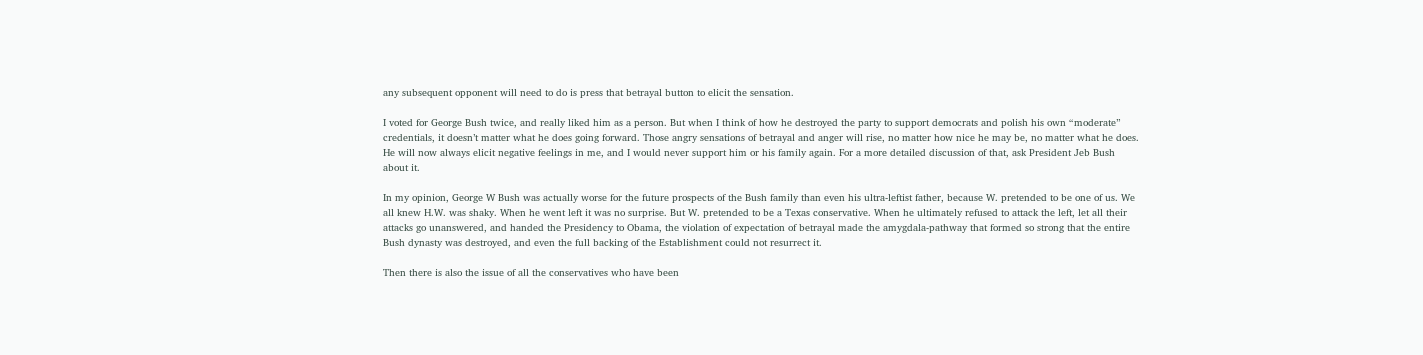any subsequent opponent will need to do is press that betrayal button to elicit the sensation.

I voted for George Bush twice, and really liked him as a person. But when I think of how he destroyed the party to support democrats and polish his own “moderate” credentials, it doesn’t matter what he does going forward. Those angry sensations of betrayal and anger will rise, no matter how nice he may be, no matter what he does. He will now always elicit negative feelings in me, and I would never support him or his family again. For a more detailed discussion of that, ask President Jeb Bush about it.

In my opinion, George W Bush was actually worse for the future prospects of the Bush family than even his ultra-leftist father, because W. pretended to be one of us. We all knew H.W. was shaky. When he went left it was no surprise. But W. pretended to be a Texas conservative. When he ultimately refused to attack the left, let all their attacks go unanswered, and handed the Presidency to Obama, the violation of expectation of betrayal made the amygdala-pathway that formed so strong that the entire Bush dynasty was destroyed, and even the full backing of the Establishment could not resurrect it.

Then there is also the issue of all the conservatives who have been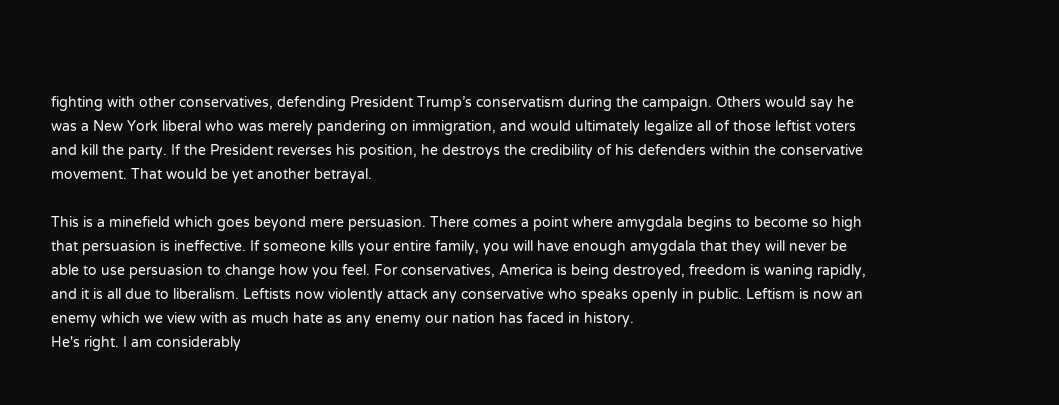fighting with other conservatives, defending President Trump’s conservatism during the campaign. Others would say he was a New York liberal who was merely pandering on immigration, and would ultimately legalize all of those leftist voters and kill the party. If the President reverses his position, he destroys the credibility of his defenders within the conservative movement. That would be yet another betrayal.

This is a minefield which goes beyond mere persuasion. There comes a point where amygdala begins to become so high that persuasion is ineffective. If someone kills your entire family, you will have enough amygdala that they will never be able to use persuasion to change how you feel. For conservatives, America is being destroyed, freedom is waning rapidly, and it is all due to liberalism. Leftists now violently attack any conservative who speaks openly in public. Leftism is now an enemy which we view with as much hate as any enemy our nation has faced in history.
He's right. I am considerably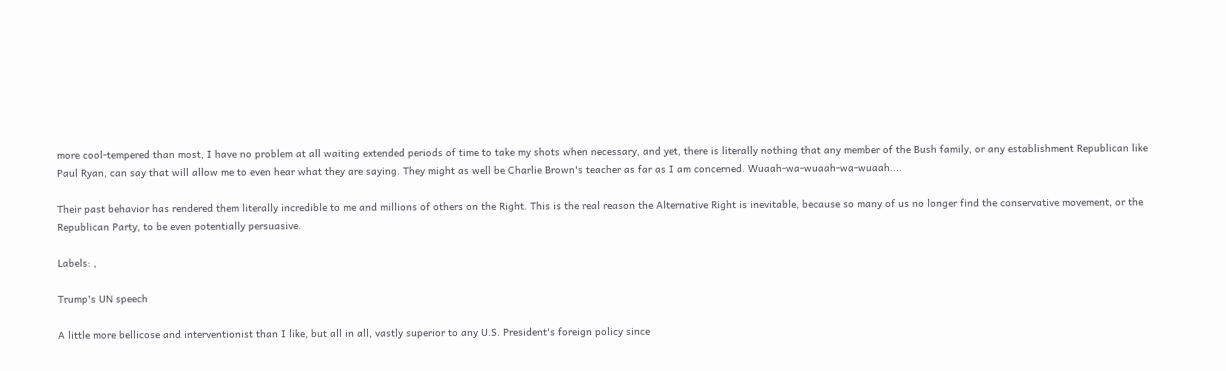more cool-tempered than most, I have no problem at all waiting extended periods of time to take my shots when necessary, and yet, there is literally nothing that any member of the Bush family, or any establishment Republican like Paul Ryan, can say that will allow me to even hear what they are saying. They might as well be Charlie Brown's teacher as far as I am concerned. Wuaah-wa-wuaah-wa-wuaah....

Their past behavior has rendered them literally incredible to me and millions of others on the Right. This is the real reason the Alternative Right is inevitable, because so many of us no longer find the conservative movement, or the Republican Party, to be even potentially persuasive.

Labels: ,

Trump's UN speech

A little more bellicose and interventionist than I like, but all in all, vastly superior to any U.S. President's foreign policy since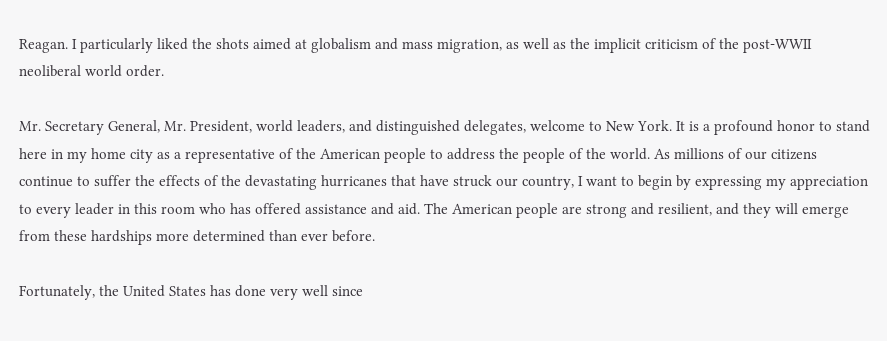Reagan. I particularly liked the shots aimed at globalism and mass migration, as well as the implicit criticism of the post-WWII neoliberal world order.

Mr. Secretary General, Mr. President, world leaders, and distinguished delegates, welcome to New York. It is a profound honor to stand here in my home city as a representative of the American people to address the people of the world. As millions of our citizens continue to suffer the effects of the devastating hurricanes that have struck our country, I want to begin by expressing my appreciation to every leader in this room who has offered assistance and aid. The American people are strong and resilient, and they will emerge from these hardships more determined than ever before.

Fortunately, the United States has done very well since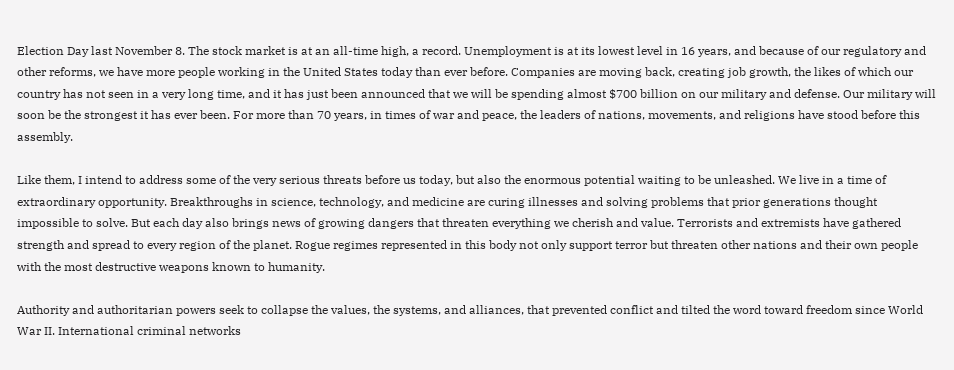Election Day last November 8. The stock market is at an all-time high, a record. Unemployment is at its lowest level in 16 years, and because of our regulatory and other reforms, we have more people working in the United States today than ever before. Companies are moving back, creating job growth, the likes of which our country has not seen in a very long time, and it has just been announced that we will be spending almost $700 billion on our military and defense. Our military will soon be the strongest it has ever been. For more than 70 years, in times of war and peace, the leaders of nations, movements, and religions have stood before this assembly.

Like them, I intend to address some of the very serious threats before us today, but also the enormous potential waiting to be unleashed. We live in a time of extraordinary opportunity. Breakthroughs in science, technology, and medicine are curing illnesses and solving problems that prior generations thought impossible to solve. But each day also brings news of growing dangers that threaten everything we cherish and value. Terrorists and extremists have gathered strength and spread to every region of the planet. Rogue regimes represented in this body not only support terror but threaten other nations and their own people with the most destructive weapons known to humanity.

Authority and authoritarian powers seek to collapse the values, the systems, and alliances, that prevented conflict and tilted the word toward freedom since World War II. International criminal networks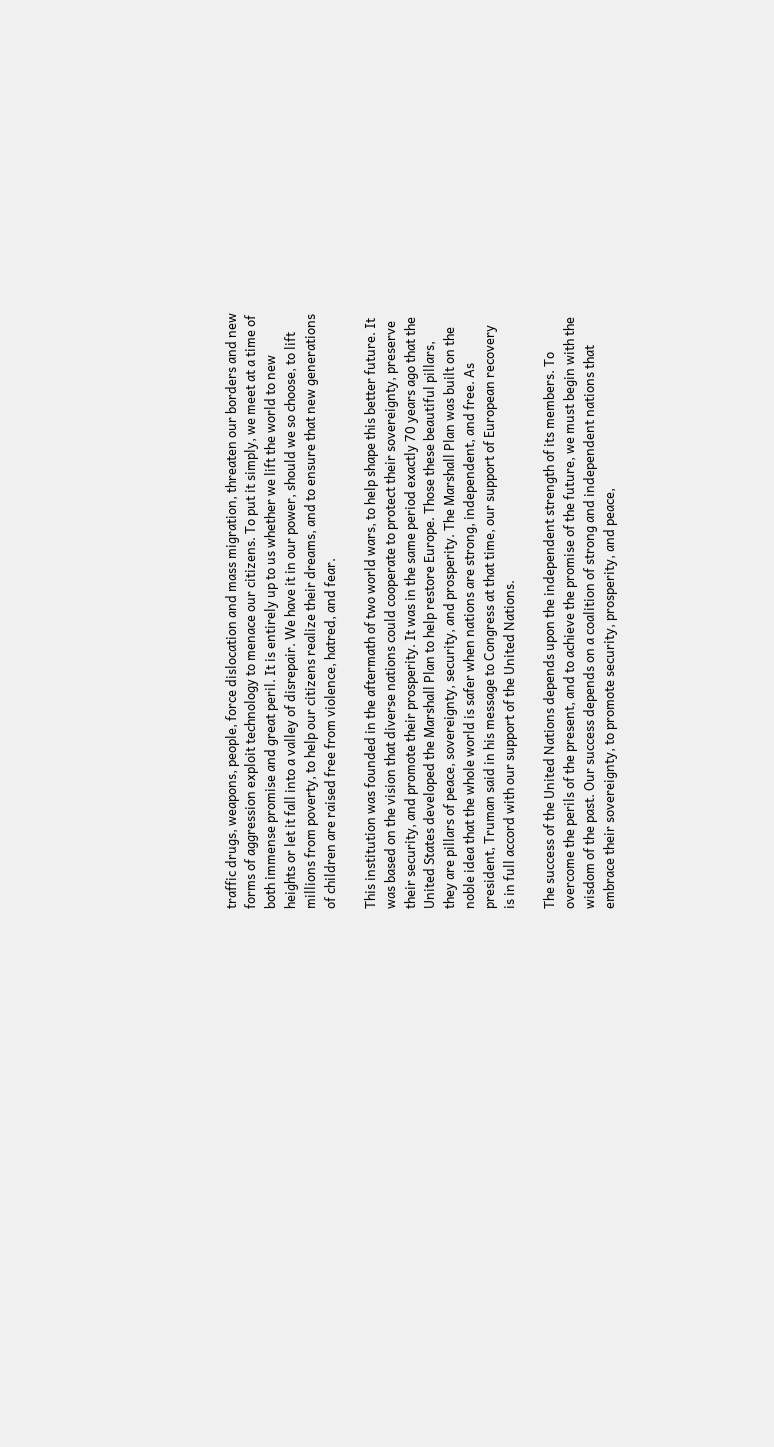traffic drugs, weapons, people, force dislocation and mass migration, threaten our borders and new forms of aggression exploit technology to menace our citizens. To put it simply, we meet at a time of both immense promise and great peril. It is entirely up to us whether we lift the world to new heights or let it fall into a valley of disrepair. We have it in our power, should we so choose, to lift millions from poverty, to help our citizens realize their dreams, and to ensure that new generations of children are raised free from violence, hatred, and fear.

This institution was founded in the aftermath of two world wars, to help shape this better future. It was based on the vision that diverse nations could cooperate to protect their sovereignty, preserve their security, and promote their prosperity. It was in the same period exactly 70 years ago that the United States developed the Marshall Plan to help restore Europe. Those these beautiful pillars, they are pillars of peace, sovereignty, security, and prosperity. The Marshall Plan was built on the noble idea that the whole world is safer when nations are strong, independent, and free. As president, Truman said in his message to Congress at that time, our support of European recovery is in full accord with our support of the United Nations.

The success of the United Nations depends upon the independent strength of its members. To overcome the perils of the present, and to achieve the promise of the future, we must begin with the wisdom of the past. Our success depends on a coalition of strong and independent nations that embrace their sovereignty, to promote security, prosperity, and peace,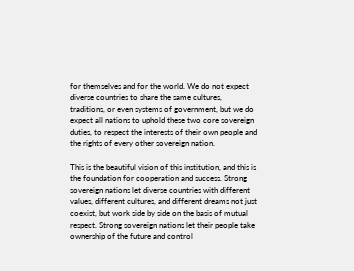for themselves and for the world. We do not expect diverse countries to share the same cultures, traditions, or even systems of government, but we do expect all nations to uphold these two core sovereign duties, to respect the interests of their own people and the rights of every other sovereign nation.

This is the beautiful vision of this institution, and this is the foundation for cooperation and success. Strong sovereign nations let diverse countries with different values, different cultures, and different dreams not just coexist, but work side by side on the basis of mutual respect. Strong sovereign nations let their people take ownership of the future and control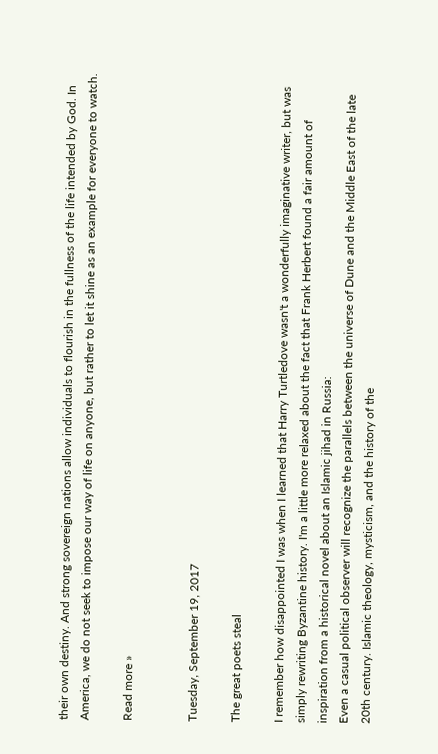their own destiny. And strong sovereign nations allow individuals to flourish in the fullness of the life intended by God. In America, we do not seek to impose our way of life on anyone, but rather to let it shine as an example for everyone to watch.

Read more »


Tuesday, September 19, 2017

The great poets steal

I remember how disappointed I was when I learned that Harry Turtledove wasn't a wonderfully imaginative writer, but was simply rewriting Byzantine history. I'm a little more relaxed about the fact that Frank Herbert found a fair amount of inspiration from a historical novel about an Islamic jihad in Russia:
Even a casual political observer will recognize the parallels between the universe of Dune and the Middle East of the late 20th century. Islamic theology, mysticism, and the history of the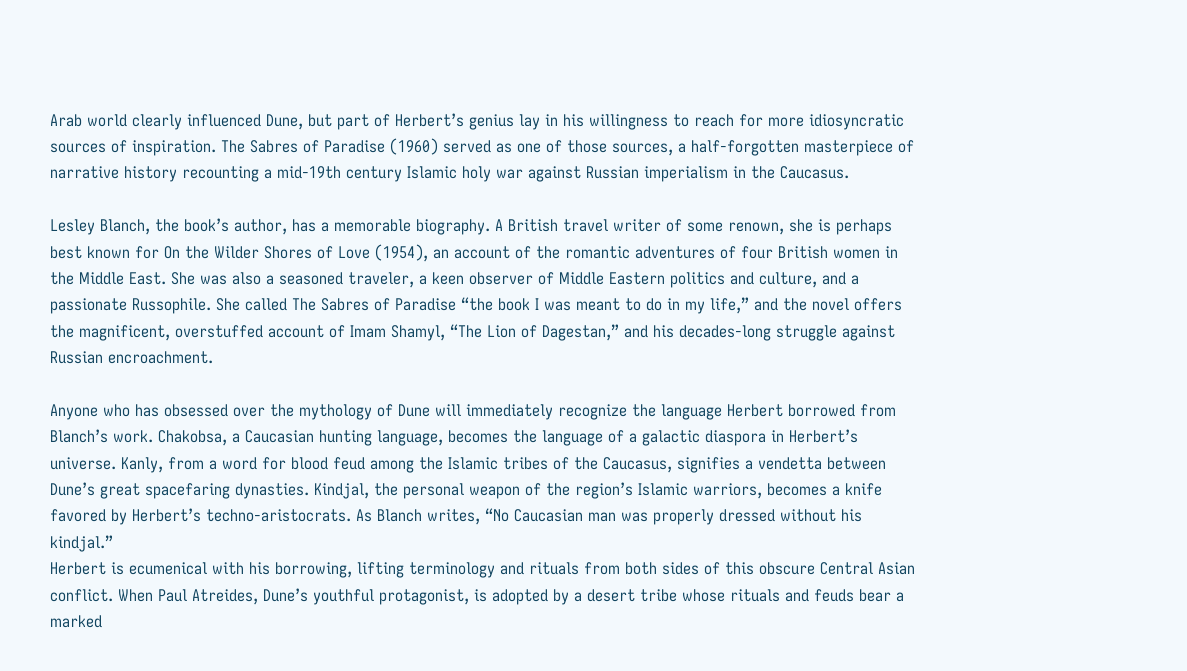Arab world clearly influenced Dune, but part of Herbert’s genius lay in his willingness to reach for more idiosyncratic sources of inspiration. The Sabres of Paradise (1960) served as one of those sources, a half-forgotten masterpiece of narrative history recounting a mid-19th century Islamic holy war against Russian imperialism in the Caucasus.

Lesley Blanch, the book’s author, has a memorable biography. A British travel writer of some renown, she is perhaps best known for On the Wilder Shores of Love (1954), an account of the romantic adventures of four British women in the Middle East. She was also a seasoned traveler, a keen observer of Middle Eastern politics and culture, and a passionate Russophile. She called The Sabres of Paradise “the book I was meant to do in my life,” and the novel offers the magnificent, overstuffed account of Imam Shamyl, “The Lion of Dagestan,” and his decades-long struggle against Russian encroachment.

Anyone who has obsessed over the mythology of Dune will immediately recognize the language Herbert borrowed from Blanch’s work. Chakobsa, a Caucasian hunting language, becomes the language of a galactic diaspora in Herbert’s universe. Kanly, from a word for blood feud among the Islamic tribes of the Caucasus, signifies a vendetta between Dune’s great spacefaring dynasties. Kindjal, the personal weapon of the region’s Islamic warriors, becomes a knife favored by Herbert’s techno-aristocrats. As Blanch writes, “No Caucasian man was properly dressed without his kindjal.”
Herbert is ecumenical with his borrowing, lifting terminology and rituals from both sides of this obscure Central Asian conflict. When Paul Atreides, Dune’s youthful protagonist, is adopted by a desert tribe whose rituals and feuds bear a marked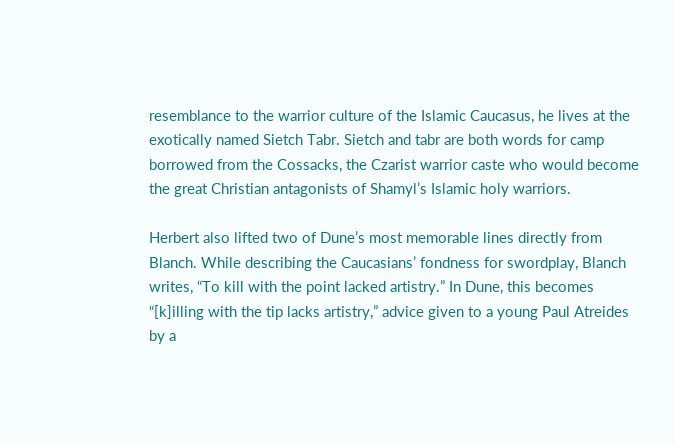resemblance to the warrior culture of the Islamic Caucasus, he lives at the exotically named Sietch Tabr. Sietch and tabr are both words for camp borrowed from the Cossacks, the Czarist warrior caste who would become the great Christian antagonists of Shamyl’s Islamic holy warriors.

Herbert also lifted two of Dune’s most memorable lines directly from Blanch. While describing the Caucasians’ fondness for swordplay, Blanch writes, “To kill with the point lacked artistry.” In Dune, this becomes “[k]illing with the tip lacks artistry,” advice given to a young Paul Atreides by a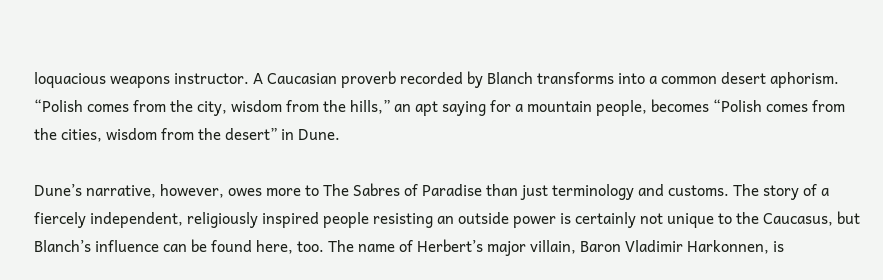loquacious weapons instructor. A Caucasian proverb recorded by Blanch transforms into a common desert aphorism. “Polish comes from the city, wisdom from the hills,” an apt saying for a mountain people, becomes “Polish comes from the cities, wisdom from the desert” in Dune.

Dune’s narrative, however, owes more to The Sabres of Paradise than just terminology and customs. The story of a fiercely independent, religiously inspired people resisting an outside power is certainly not unique to the Caucasus, but Blanch’s influence can be found here, too. The name of Herbert’s major villain, Baron Vladimir Harkonnen, is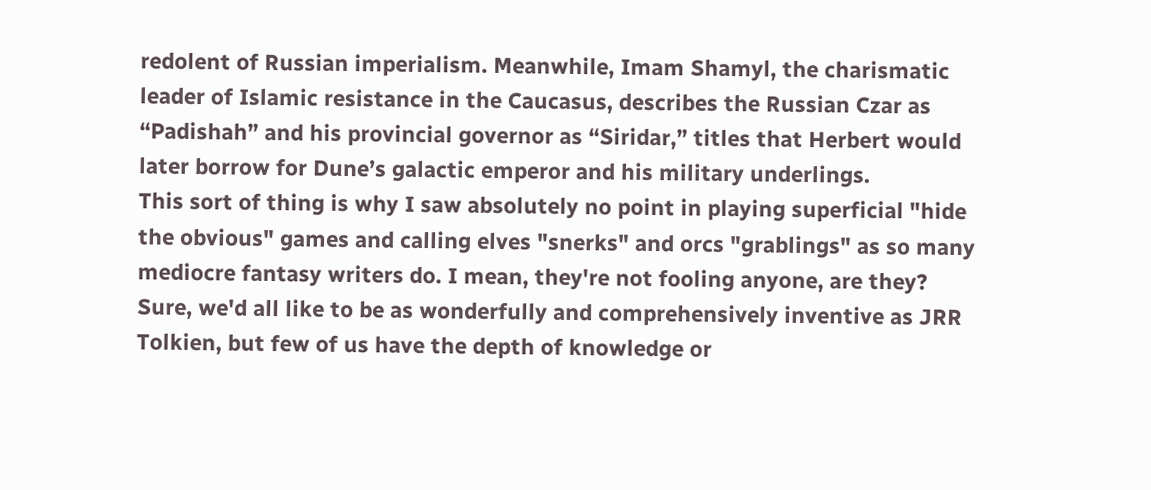redolent of Russian imperialism. Meanwhile, Imam Shamyl, the charismatic leader of Islamic resistance in the Caucasus, describes the Russian Czar as “Padishah” and his provincial governor as “Siridar,” titles that Herbert would later borrow for Dune’s galactic emperor and his military underlings.
This sort of thing is why I saw absolutely no point in playing superficial "hide the obvious" games and calling elves "snerks" and orcs "grablings" as so many mediocre fantasy writers do. I mean, they're not fooling anyone, are they? Sure, we'd all like to be as wonderfully and comprehensively inventive as JRR Tolkien, but few of us have the depth of knowledge or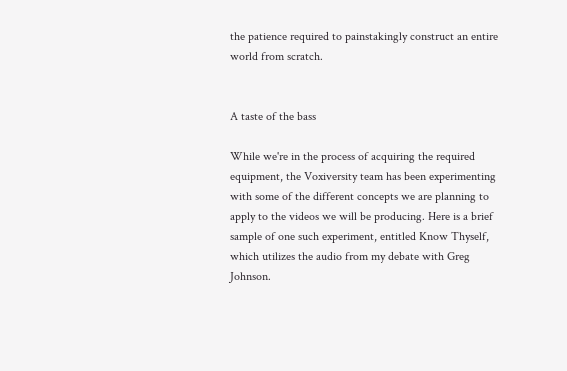the patience required to painstakingly construct an entire world from scratch.


A taste of the bass

While we're in the process of acquiring the required equipment, the Voxiversity team has been experimenting with some of the different concepts we are planning to apply to the videos we will be producing. Here is a brief sample of one such experiment, entitled Know Thyself, which utilizes the audio from my debate with Greg Johnson.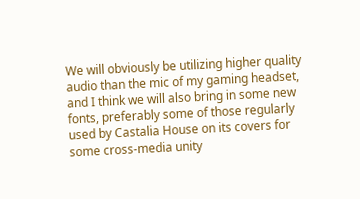We will obviously be utilizing higher quality audio than the mic of my gaming headset, and I think we will also bring in some new fonts, preferably some of those regularly used by Castalia House on its covers for some cross-media unity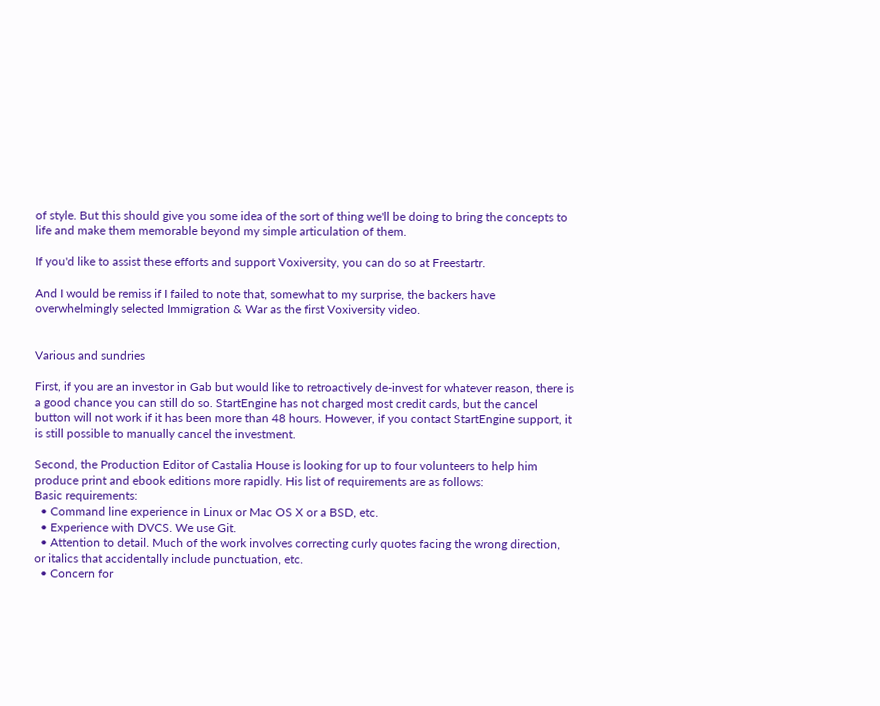of style. But this should give you some idea of the sort of thing we'll be doing to bring the concepts to life and make them memorable beyond my simple articulation of them.

If you'd like to assist these efforts and support Voxiversity, you can do so at Freestartr.

And I would be remiss if I failed to note that, somewhat to my surprise, the backers have overwhelmingly selected Immigration & War as the first Voxiversity video.


Various and sundries

First, if you are an investor in Gab but would like to retroactively de-invest for whatever reason, there is a good chance you can still do so. StartEngine has not charged most credit cards, but the cancel button will not work if it has been more than 48 hours. However, if you contact StartEngine support, it is still possible to manually cancel the investment.

Second, the Production Editor of Castalia House is looking for up to four volunteers to help him produce print and ebook editions more rapidly. His list of requirements are as follows:
Basic requirements:
  • Command line experience in Linux or Mac OS X or a BSD, etc.
  • Experience with DVCS. We use Git.
  • Attention to detail. Much of the work involves correcting curly quotes facing the wrong direction, or italics that accidentally include punctuation, etc.
  • Concern for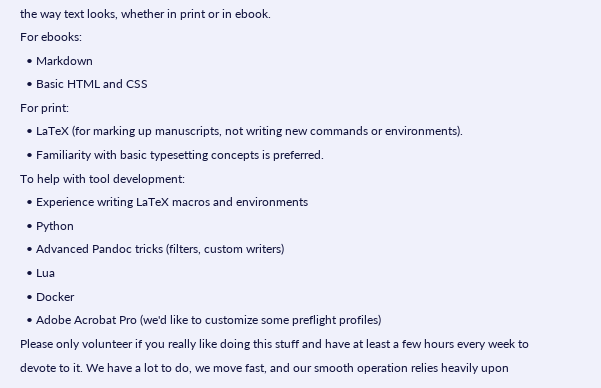the way text looks, whether in print or in ebook.
For ebooks:
  • Markdown
  • Basic HTML and CSS
For print:
  • LaTeX (for marking up manuscripts, not writing new commands or environments).
  • Familiarity with basic typesetting concepts is preferred.
To help with tool development:
  • Experience writing LaTeX macros and environments
  • Python
  • Advanced Pandoc tricks (filters, custom writers)
  • Lua
  • Docker
  • Adobe Acrobat Pro (we'd like to customize some preflight profiles)
Please only volunteer if you really like doing this stuff and have at least a few hours every week to devote to it. We have a lot to do, we move fast, and our smooth operation relies heavily upon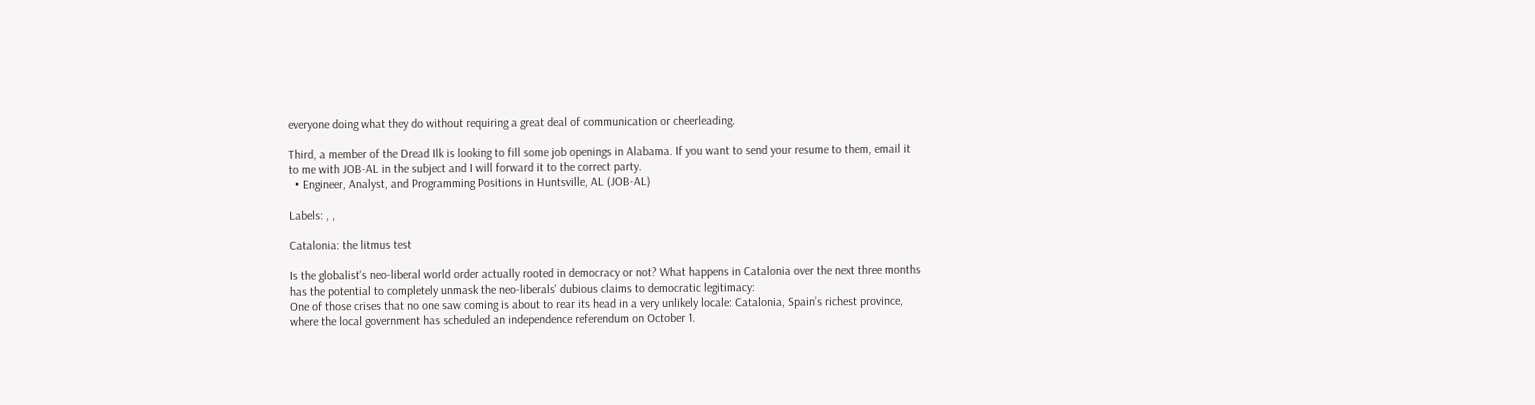everyone doing what they do without requiring a great deal of communication or cheerleading.

Third, a member of the Dread Ilk is looking to fill some job openings in Alabama. If you want to send your resume to them, email it to me with JOB-AL in the subject and I will forward it to the correct party.
  • Engineer, Analyst, and Programming Positions in Huntsville, AL (JOB-AL)

Labels: , ,

Catalonia: the litmus test

Is the globalist's neo-liberal world order actually rooted in democracy or not? What happens in Catalonia over the next three months has the potential to completely unmask the neo-liberals' dubious claims to democratic legitimacy:
One of those crises that no one saw coming is about to rear its head in a very unlikely locale: Catalonia, Spain’s richest province, where the local government has scheduled an independence referendum on October 1.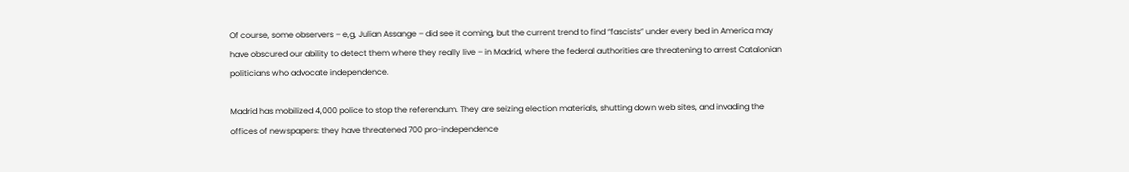Of course, some observers – e,g, Julian Assange – did see it coming, but the current trend to find “fascists” under every bed in America may have obscured our ability to detect them where they really live – in Madrid, where the federal authorities are threatening to arrest Catalonian politicians who advocate independence.

Madrid has mobilized 4,000 police to stop the referendum. They are seizing election materials, shutting down web sites, and invading the offices of newspapers: they have threatened 700 pro-independence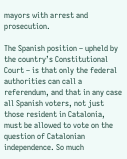mayors with arrest and prosecution.

The Spanish position – upheld by the country’s Constitutional Court – is that only the federal authorities can call a referendum, and that in any case all Spanish voters, not just those resident in Catalonia, must be allowed to vote on the question of Catalonian independence. So much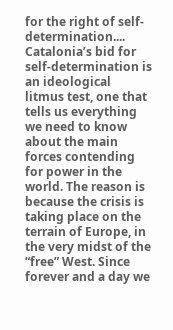for the right of self-determination.... Catalonia’s bid for self-determination is an ideological litmus test, one that tells us everything we need to know about the main forces contending for power in the world. The reason is because the crisis is taking place on the terrain of Europe, in the very midst of the “free” West. Since forever and a day we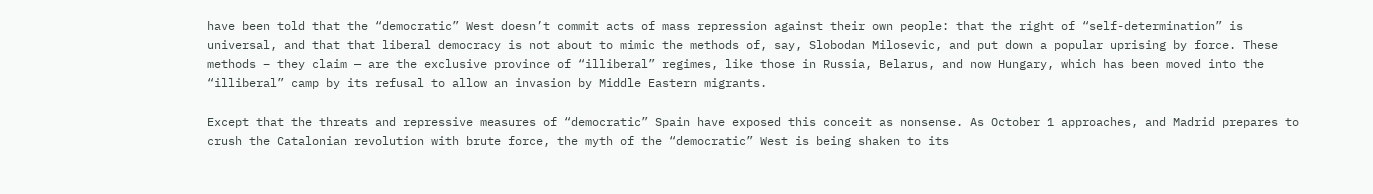have been told that the “democratic” West doesn’t commit acts of mass repression against their own people: that the right of “self-determination” is universal, and that that liberal democracy is not about to mimic the methods of, say, Slobodan Milosevic, and put down a popular uprising by force. These methods – they claim — are the exclusive province of “illiberal” regimes, like those in Russia, Belarus, and now Hungary, which has been moved into the “illiberal” camp by its refusal to allow an invasion by Middle Eastern migrants.

Except that the threats and repressive measures of “democratic” Spain have exposed this conceit as nonsense. As October 1 approaches, and Madrid prepares to crush the Catalonian revolution with brute force, the myth of the “democratic” West is being shaken to its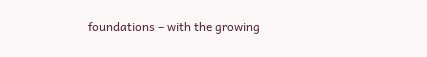foundations – with the growing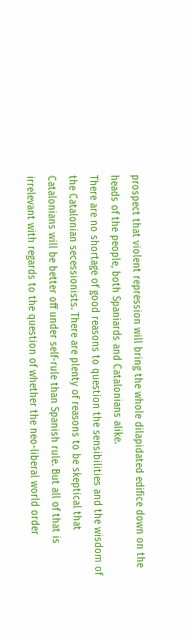prospect that violent repression will bring the whole dilapidated edifice down on the heads of the people, both Spaniards and Catalonians alike.
There are no shortage of good reasons to question the sensibilities and the wisdom of the Catalonian secessionists. There are plenty of reasons to be skeptical that Catalonians will be better off under self-rule than Spanish rule. But all of that is irrelevant with regards to the question of whether the neo-liberal world order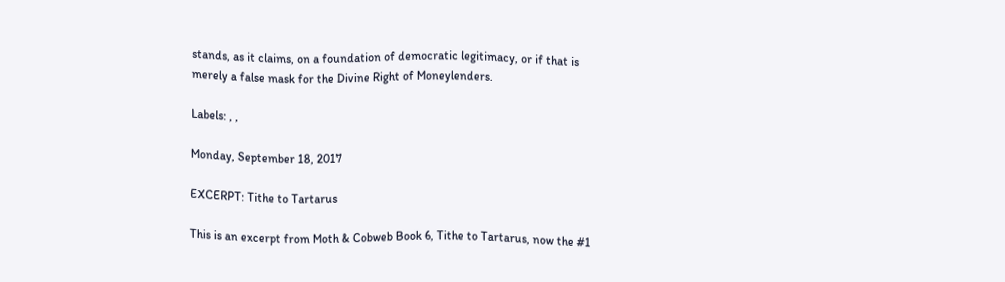stands, as it claims, on a foundation of democratic legitimacy, or if that is merely a false mask for the Divine Right of Moneylenders.

Labels: , ,

Monday, September 18, 2017

EXCERPT: Tithe to Tartarus

This is an excerpt from Moth & Cobweb Book 6, Tithe to Tartarus, now the #1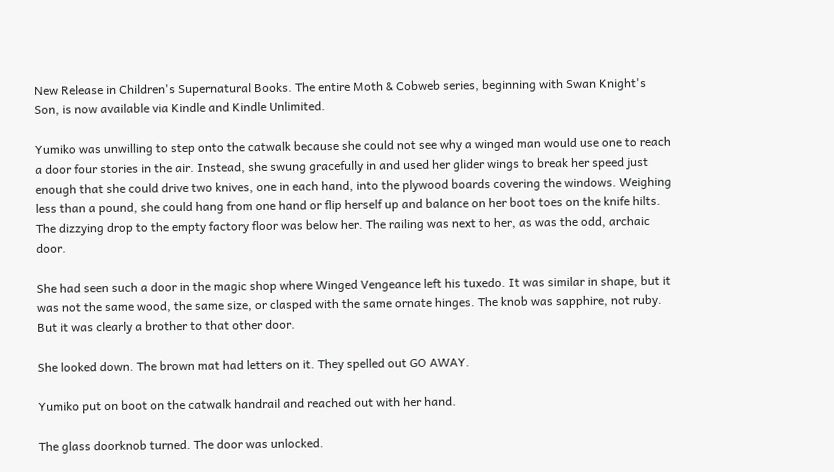New Release in Children's Supernatural Books. The entire Moth & Cobweb series, beginning with Swan Knight's Son, is now available via Kindle and Kindle Unlimited.

Yumiko was unwilling to step onto the catwalk because she could not see why a winged man would use one to reach a door four stories in the air. Instead, she swung gracefully in and used her glider wings to break her speed just enough that she could drive two knives, one in each hand, into the plywood boards covering the windows. Weighing less than a pound, she could hang from one hand or flip herself up and balance on her boot toes on the knife hilts. The dizzying drop to the empty factory floor was below her. The railing was next to her, as was the odd, archaic door.

She had seen such a door in the magic shop where Winged Vengeance left his tuxedo. It was similar in shape, but it was not the same wood, the same size, or clasped with the same ornate hinges. The knob was sapphire, not ruby. But it was clearly a brother to that other door.

She looked down. The brown mat had letters on it. They spelled out GO AWAY.

Yumiko put on boot on the catwalk handrail and reached out with her hand.

The glass doorknob turned. The door was unlocked.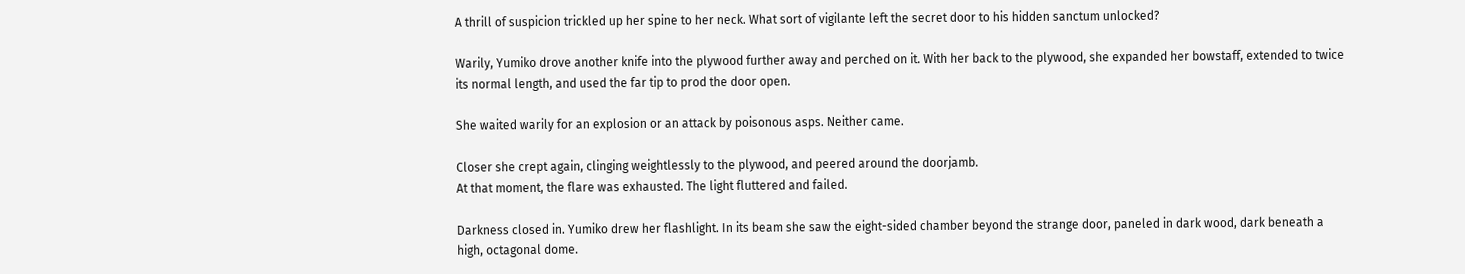A thrill of suspicion trickled up her spine to her neck. What sort of vigilante left the secret door to his hidden sanctum unlocked?

Warily, Yumiko drove another knife into the plywood further away and perched on it. With her back to the plywood, she expanded her bowstaff, extended to twice its normal length, and used the far tip to prod the door open.

She waited warily for an explosion or an attack by poisonous asps. Neither came.

Closer she crept again, clinging weightlessly to the plywood, and peered around the doorjamb.
At that moment, the flare was exhausted. The light fluttered and failed.

Darkness closed in. Yumiko drew her flashlight. In its beam she saw the eight-sided chamber beyond the strange door, paneled in dark wood, dark beneath a high, octagonal dome.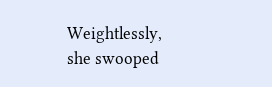Weightlessly, she swooped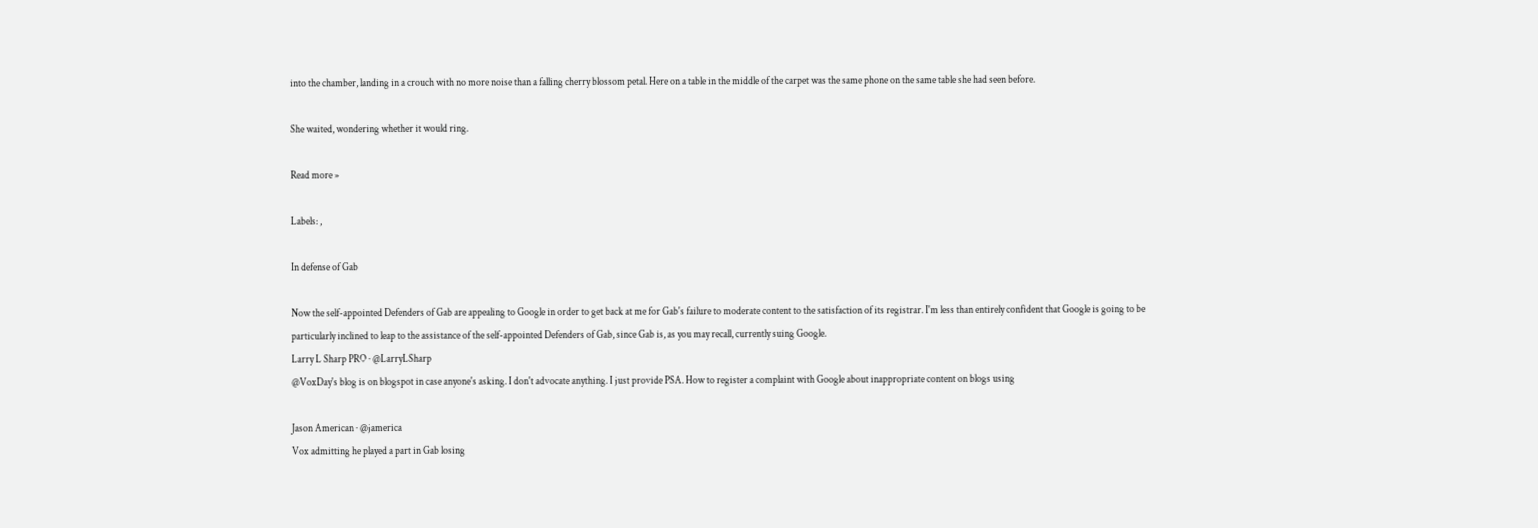into the chamber, landing in a crouch with no more noise than a falling cherry blossom petal. Here on a table in the middle of the carpet was the same phone on the same table she had seen before.

She waited, wondering whether it would ring.

Read more »

Labels: ,

In defense of Gab

Now the self-appointed Defenders of Gab are appealing to Google in order to get back at me for Gab's failure to moderate content to the satisfaction of its registrar. I'm less than entirely confident that Google is going to be particularly inclined to leap to the assistance of the self-appointed Defenders of Gab, since Gab is, as you may recall, currently suing Google.
Larry L Sharp PRO · @LarryLSharp
@VoxDay's blog is on blogspot in case anyone's asking. I don't advocate anything. I just provide PSA. How to register a complaint with Google about inappropriate content on blogs using

Jason American · @jamerica
Vox admitting he played a part in Gab losing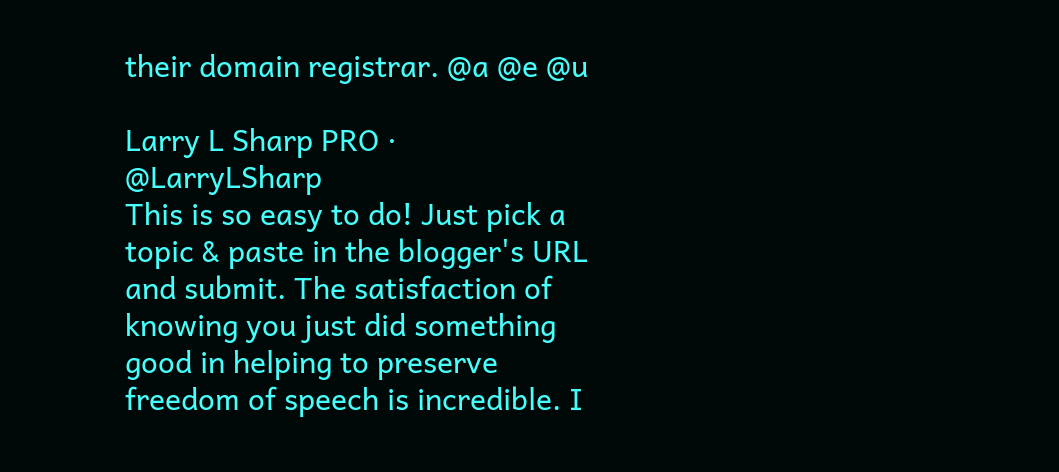their domain registrar. @a @e @u

Larry L Sharp PRO · @LarryLSharp
This is so easy to do! Just pick a topic & paste in the blogger's URL and submit. The satisfaction of knowing you just did something good in helping to preserve freedom of speech is incredible. I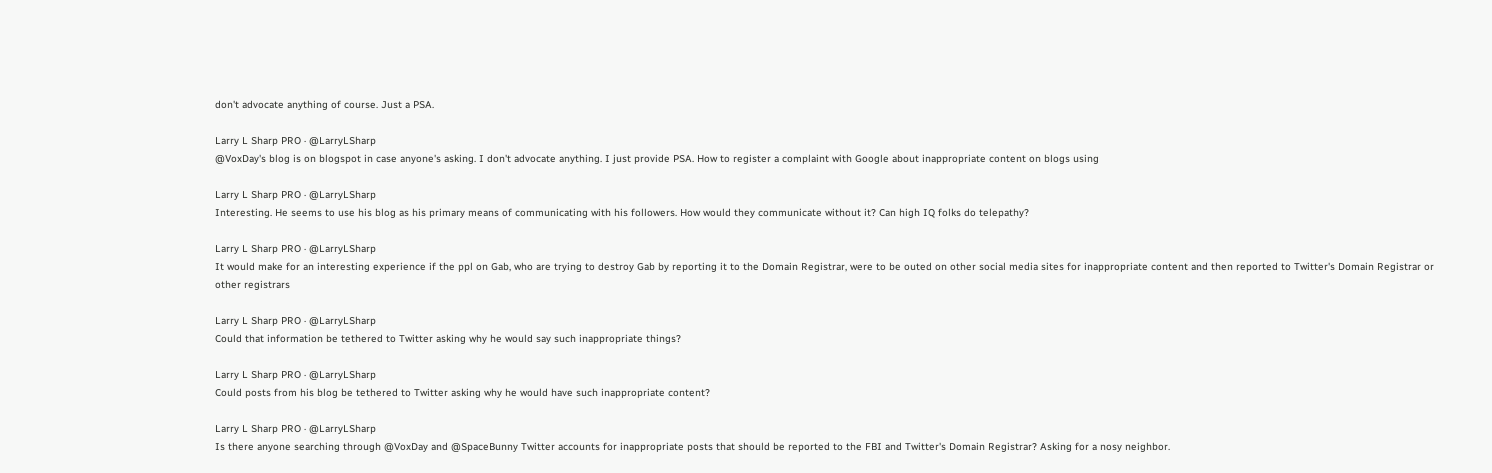don't advocate anything of course. Just a PSA.

Larry L Sharp PRO · @LarryLSharp
@VoxDay's blog is on blogspot in case anyone's asking. I don't advocate anything. I just provide PSA. How to register a complaint with Google about inappropriate content on blogs using

Larry L Sharp PRO · @LarryLSharp
Interesting. He seems to use his blog as his primary means of communicating with his followers. How would they communicate without it? Can high IQ folks do telepathy?

Larry L Sharp PRO · @LarryLSharp
It would make for an interesting experience if the ppl on Gab, who are trying to destroy Gab by reporting it to the Domain Registrar, were to be outed on other social media sites for inappropriate content and then reported to Twitter's Domain Registrar or other registrars

Larry L Sharp PRO · @LarryLSharp
Could that information be tethered to Twitter asking why he would say such inappropriate things?

Larry L Sharp PRO · @LarryLSharp
Could posts from his blog be tethered to Twitter asking why he would have such inappropriate content?

Larry L Sharp PRO · @LarryLSharp
Is there anyone searching through @VoxDay and @SpaceBunny Twitter accounts for inappropriate posts that should be reported to the FBI and Twitter's Domain Registrar? Asking for a nosy neighbor.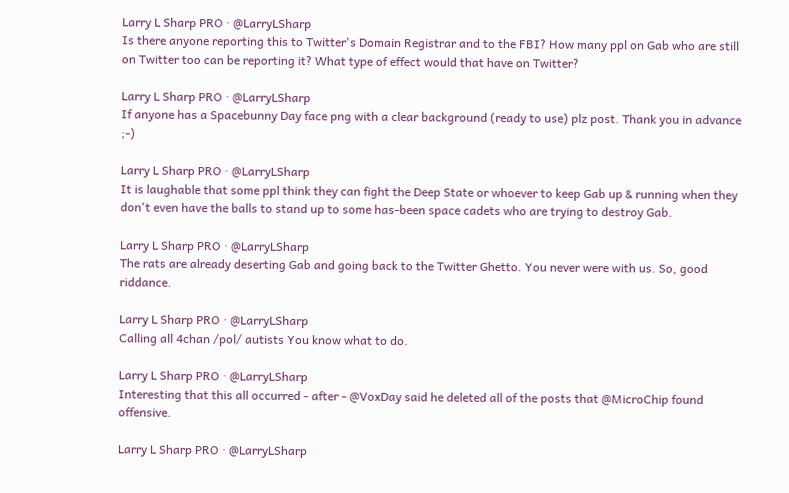Larry L Sharp PRO · @LarryLSharp
Is there anyone reporting this to Twitter's Domain Registrar and to the FBI? How many ppl on Gab who are still on Twitter too can be reporting it? What type of effect would that have on Twitter?

Larry L Sharp PRO · @LarryLSharp
If anyone has a Spacebunny Day face png with a clear background (ready to use) plz post. Thank you in advance ;-)

Larry L Sharp PRO · @LarryLSharp
It is laughable that some ppl think they can fight the Deep State or whoever to keep Gab up & running when they don't even have the balls to stand up to some has-been space cadets who are trying to destroy Gab.

Larry L Sharp PRO · @LarryLSharp
The rats are already deserting Gab and going back to the Twitter Ghetto. You never were with us. So, good riddance.

Larry L Sharp PRO · @LarryLSharp
Calling all 4chan /pol/ autists You know what to do.

Larry L Sharp PRO · @LarryLSharp
Interesting that this all occurred - after - @VoxDay said he deleted all of the posts that @MicroChip found offensive.

Larry L Sharp PRO · @LarryLSharp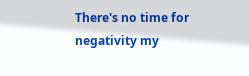There's no time for negativity my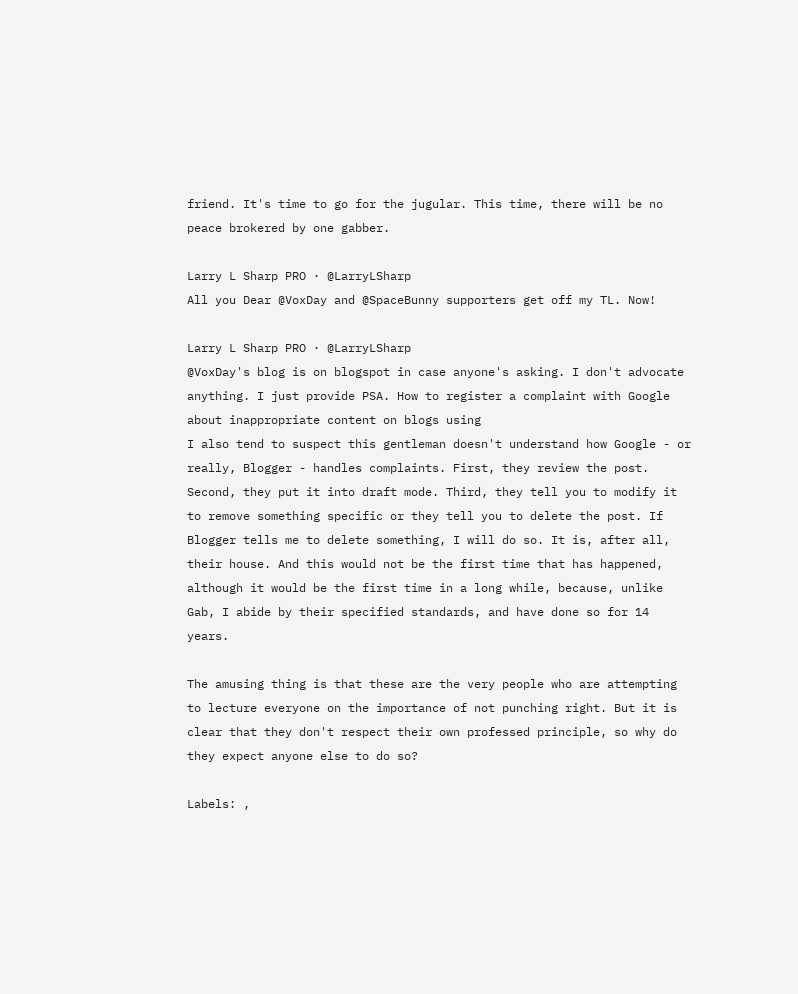friend. It's time to go for the jugular. This time, there will be no peace brokered by one gabber.

Larry L Sharp PRO · @LarryLSharp
All you Dear @VoxDay and @SpaceBunny supporters get off my TL. Now!

Larry L Sharp PRO · @LarryLSharp
@VoxDay's blog is on blogspot in case anyone's asking. I don't advocate anything. I just provide PSA. How to register a complaint with Google about inappropriate content on blogs using
I also tend to suspect this gentleman doesn't understand how Google - or really, Blogger - handles complaints. First, they review the post. Second, they put it into draft mode. Third, they tell you to modify it to remove something specific or they tell you to delete the post. If Blogger tells me to delete something, I will do so. It is, after all, their house. And this would not be the first time that has happened, although it would be the first time in a long while, because, unlike Gab, I abide by their specified standards, and have done so for 14 years.

The amusing thing is that these are the very people who are attempting to lecture everyone on the importance of not punching right. But it is clear that they don't respect their own professed principle, so why do they expect anyone else to do so?

Labels: ,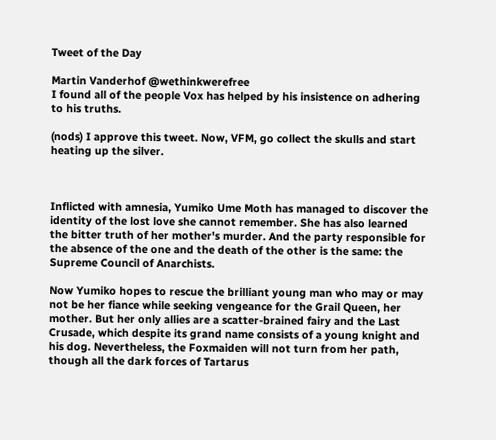Tweet of the Day

Martin Vanderhof @wethinkwerefree
I found all of the people Vox has helped by his insistence on adhering to his truths.

(nods) I approve this tweet. Now, VFM, go collect the skulls and start heating up the silver.



Inflicted with amnesia, Yumiko Ume Moth has managed to discover the identity of the lost love she cannot remember. She has also learned the bitter truth of her mother's murder. And the party responsible for the absence of the one and the death of the other is the same: the Supreme Council of Anarchists.

Now Yumiko hopes to rescue the brilliant young man who may or may not be her fiance while seeking vengeance for the Grail Queen, her mother. But her only allies are a scatter-brained fairy and the Last Crusade, which despite its grand name consists of a young knight and his dog. Nevertheless, the Foxmaiden will not turn from her path, though all the dark forces of Tartarus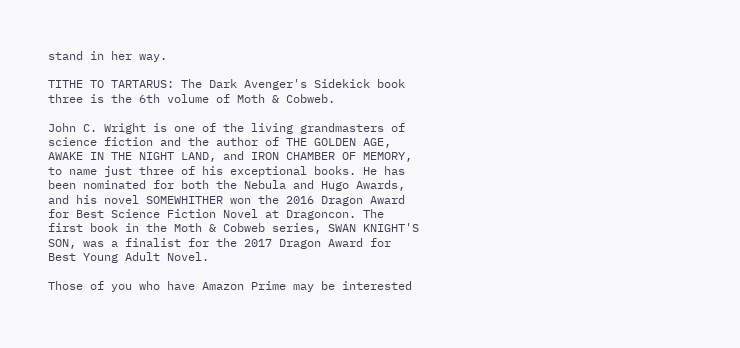stand in her way.

TITHE TO TARTARUS: The Dark Avenger's Sidekick book three is the 6th volume of Moth & Cobweb.

John C. Wright is one of the living grandmasters of science fiction and the author of THE GOLDEN AGE, AWAKE IN THE NIGHT LAND, and IRON CHAMBER OF MEMORY, to name just three of his exceptional books. He has been nominated for both the Nebula and Hugo Awards, and his novel SOMEWHITHER won the 2016 Dragon Award for Best Science Fiction Novel at Dragoncon. The first book in the Moth & Cobweb series, SWAN KNIGHT'S SON, was a finalist for the 2017 Dragon Award for Best Young Adult Novel.

Those of you who have Amazon Prime may be interested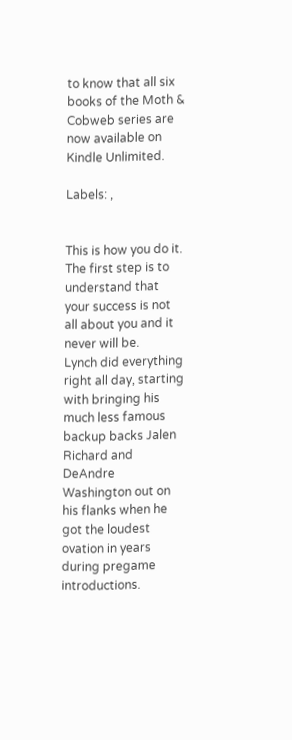to know that all six books of the Moth & Cobweb series are now available on Kindle Unlimited.

Labels: ,


This is how you do it. The first step is to understand that your success is not all about you and it never will be.
Lynch did everything right all day, starting with bringing his much less famous backup backs Jalen Richard and DeAndre Washington out on his flanks when he got the loudest ovation in years during pregame introductions.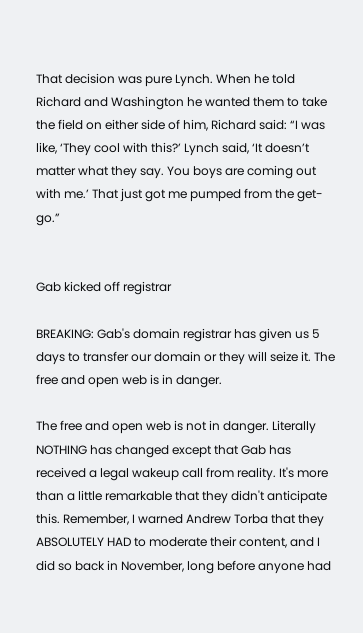That decision was pure Lynch. When he told Richard and Washington he wanted them to take the field on either side of him, Richard said: “I was like, ‘They cool with this?’ Lynch said, ‘It doesn’t matter what they say. You boys are coming out with me.’ That just got me pumped from the get-go.”


Gab kicked off registrar

BREAKING: Gab's domain registrar has given us 5 days to transfer our domain or they will seize it. The free and open web is in danger.

The free and open web is not in danger. Literally NOTHING has changed except that Gab has received a legal wakeup call from reality. It's more than a little remarkable that they didn't anticipate this. Remember, I warned Andrew Torba that they ABSOLUTELY HAD to moderate their content, and I did so back in November, long before anyone had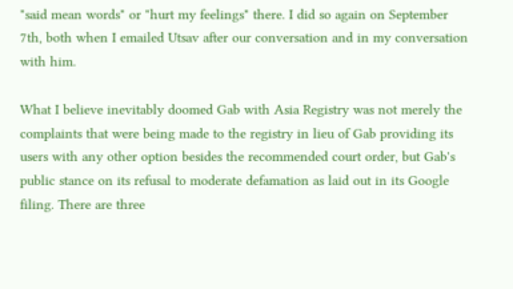"said mean words" or "hurt my feelings" there. I did so again on September 7th, both when I emailed Utsav after our conversation and in my conversation with him.

What I believe inevitably doomed Gab with Asia Registry was not merely the complaints that were being made to the registry in lieu of Gab providing its users with any other option besides the recommended court order, but Gab's public stance on its refusal to moderate defamation as laid out in its Google filing. There are three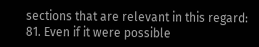sections that are relevant in this regard:
81. Even if it were possible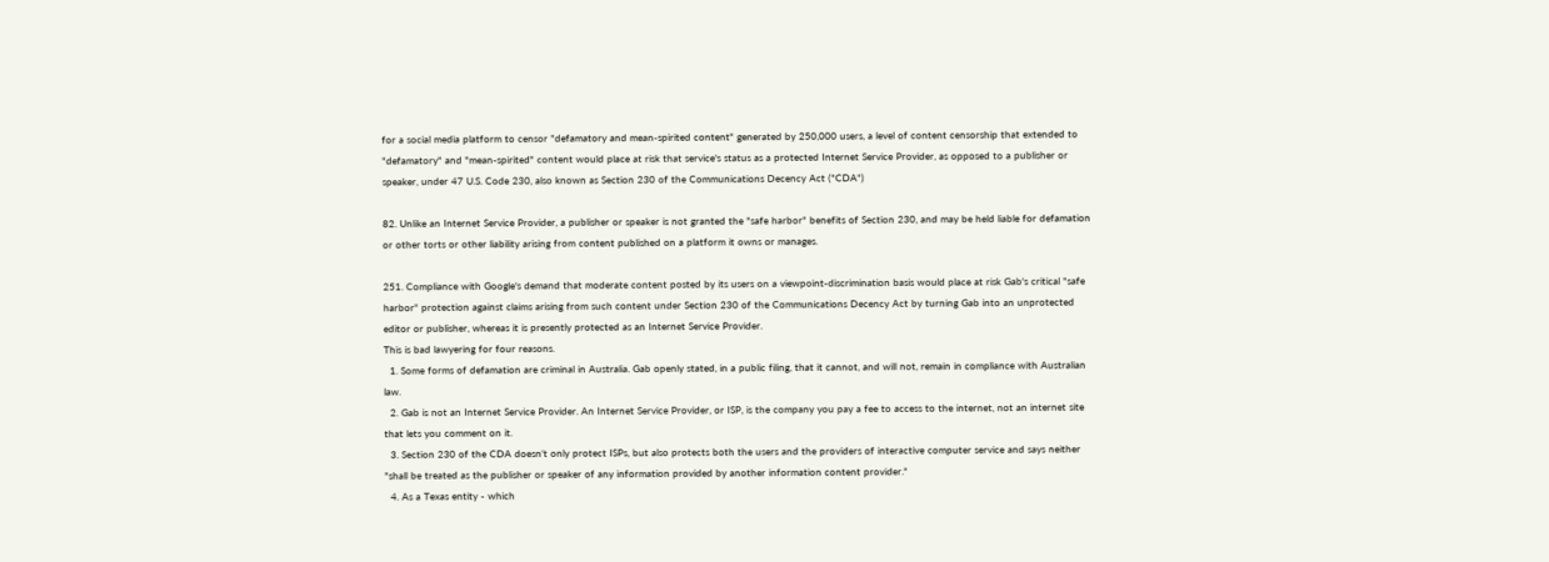for a social media platform to censor "defamatory and mean-spirited content" generated by 250,000 users, a level of content censorship that extended to "defamatory" and "mean-spirited" content would place at risk that service's status as a protected Internet Service Provider, as opposed to a publisher or speaker, under 47 U.S. Code 230, also known as Section 230 of the Communications Decency Act ("CDA")

82. Unlike an Internet Service Provider, a publisher or speaker is not granted the "safe harbor" benefits of Section 230, and may be held liable for defamation or other torts or other liability arising from content published on a platform it owns or manages.

251. Compliance with Google's demand that moderate content posted by its users on a viewpoint-discrimination basis would place at risk Gab's critical "safe harbor" protection against claims arising from such content under Section 230 of the Communications Decency Act by turning Gab into an unprotected editor or publisher, whereas it is presently protected as an Internet Service Provider.
This is bad lawyering for four reasons.
  1. Some forms of defamation are criminal in Australia. Gab openly stated, in a public filing, that it cannot, and will not, remain in compliance with Australian law.
  2. Gab is not an Internet Service Provider. An Internet Service Provider, or ISP, is the company you pay a fee to access to the internet, not an internet site that lets you comment on it.
  3. Section 230 of the CDA doesn't only protect ISPs, but also protects both the users and the providers of interactive computer service and says neither "shall be treated as the publisher or speaker of any information provided by another information content provider."
  4. As a Texas entity - which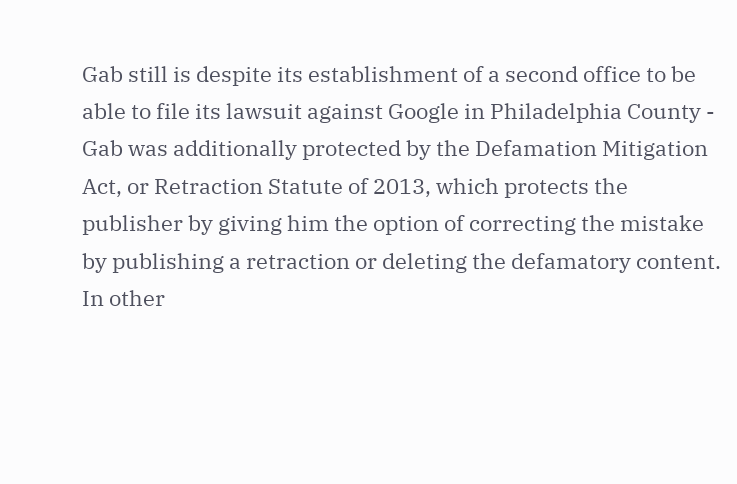Gab still is despite its establishment of a second office to be able to file its lawsuit against Google in Philadelphia County - Gab was additionally protected by the Defamation Mitigation Act, or Retraction Statute of 2013, which protects the publisher by giving him the option of correcting the mistake by publishing a retraction or deleting the defamatory content.
In other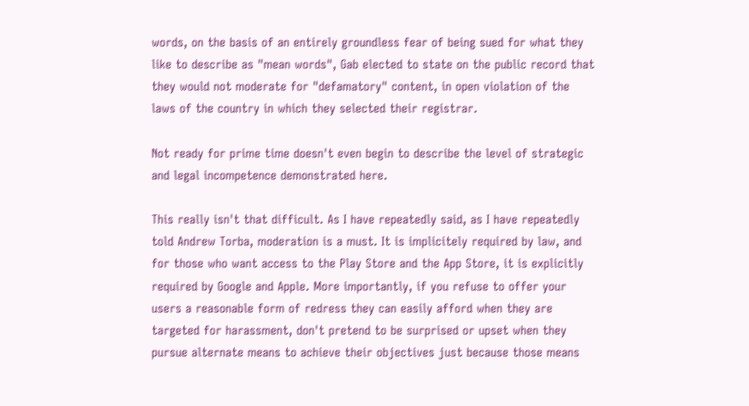words, on the basis of an entirely groundless fear of being sued for what they like to describe as "mean words", Gab elected to state on the public record that they would not moderate for "defamatory" content, in open violation of the laws of the country in which they selected their registrar.

Not ready for prime time doesn't even begin to describe the level of strategic and legal incompetence demonstrated here.

This really isn't that difficult. As I have repeatedly said, as I have repeatedly told Andrew Torba, moderation is a must. It is implicitely required by law, and for those who want access to the Play Store and the App Store, it is explicitly required by Google and Apple. More importantly, if you refuse to offer your users a reasonable form of redress they can easily afford when they are targeted for harassment, don't pretend to be surprised or upset when they pursue alternate means to achieve their objectives just because those means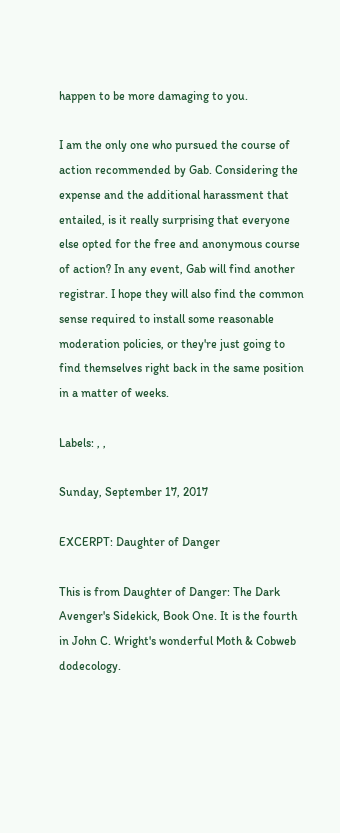happen to be more damaging to you.

I am the only one who pursued the course of action recommended by Gab. Considering the expense and the additional harassment that entailed, is it really surprising that everyone else opted for the free and anonymous course of action? In any event, Gab will find another registrar. I hope they will also find the common sense required to install some reasonable moderation policies, or they're just going to find themselves right back in the same position in a matter of weeks.

Labels: , ,

Sunday, September 17, 2017

EXCERPT: Daughter of Danger

This is from Daughter of Danger: The Dark Avenger's Sidekick, Book One. It is the fourth in John C. Wright's wonderful Moth & Cobweb dodecology.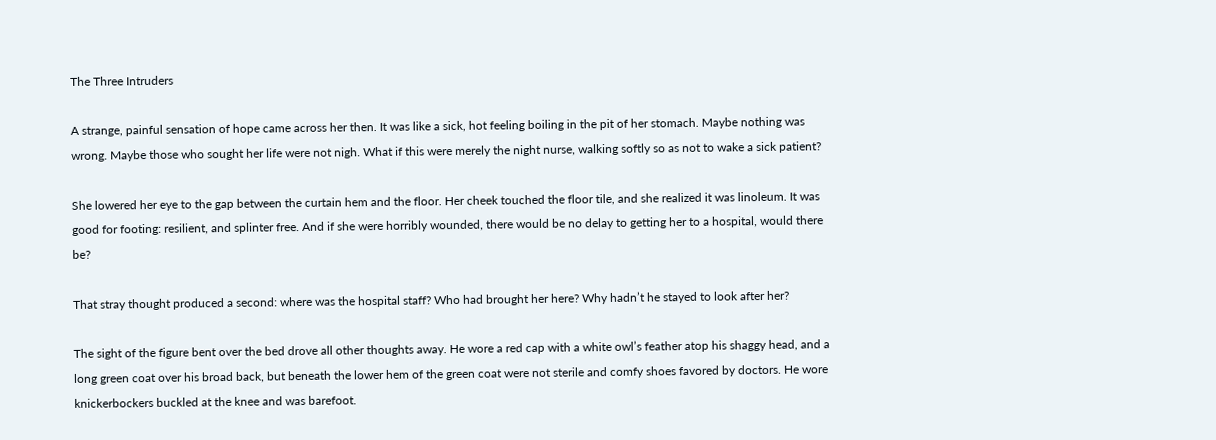The Three Intruders

A strange, painful sensation of hope came across her then. It was like a sick, hot feeling boiling in the pit of her stomach. Maybe nothing was wrong. Maybe those who sought her life were not nigh. What if this were merely the night nurse, walking softly so as not to wake a sick patient?

She lowered her eye to the gap between the curtain hem and the floor. Her cheek touched the floor tile, and she realized it was linoleum. It was good for footing: resilient, and splinter free. And if she were horribly wounded, there would be no delay to getting her to a hospital, would there be?

That stray thought produced a second: where was the hospital staff? Who had brought her here? Why hadn’t he stayed to look after her?

The sight of the figure bent over the bed drove all other thoughts away. He wore a red cap with a white owl’s feather atop his shaggy head, and a long green coat over his broad back, but beneath the lower hem of the green coat were not sterile and comfy shoes favored by doctors. He wore knickerbockers buckled at the knee and was barefoot.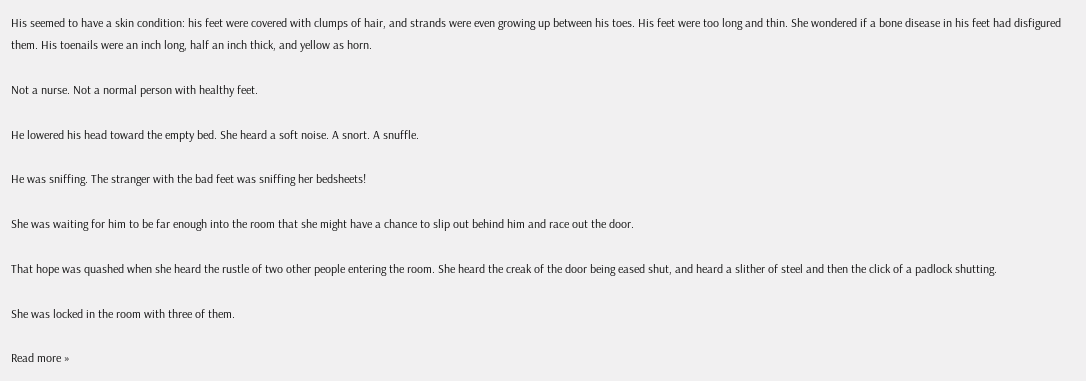His seemed to have a skin condition: his feet were covered with clumps of hair, and strands were even growing up between his toes. His feet were too long and thin. She wondered if a bone disease in his feet had disfigured them. His toenails were an inch long, half an inch thick, and yellow as horn.

Not a nurse. Not a normal person with healthy feet.

He lowered his head toward the empty bed. She heard a soft noise. A snort. A snuffle.

He was sniffing. The stranger with the bad feet was sniffing her bedsheets!

She was waiting for him to be far enough into the room that she might have a chance to slip out behind him and race out the door.

That hope was quashed when she heard the rustle of two other people entering the room. She heard the creak of the door being eased shut, and heard a slither of steel and then the click of a padlock shutting.

She was locked in the room with three of them.

Read more »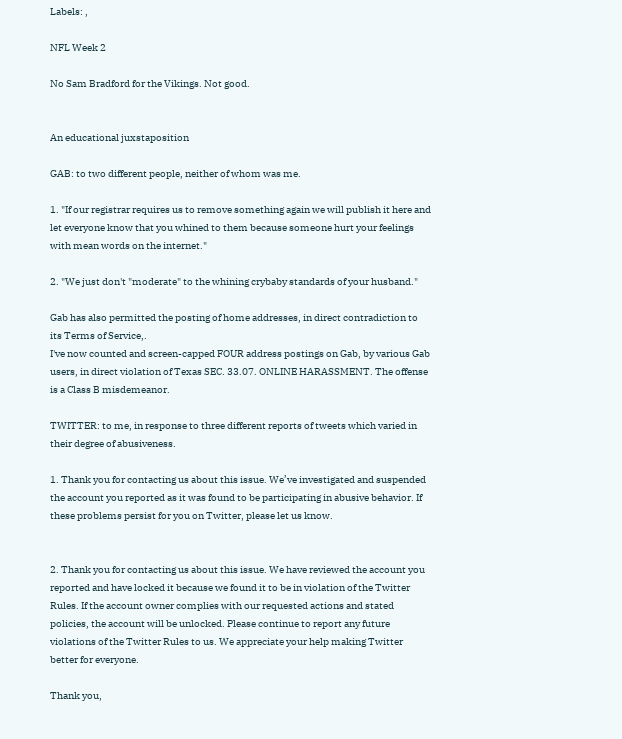Labels: ,

NFL Week 2

No Sam Bradford for the Vikings. Not good.


An educational juxstaposition

GAB: to two different people, neither of whom was me.

1. "If our registrar requires us to remove something again we will publish it here and let everyone know that you whined to them because someone hurt your feelings with mean words on the internet."

2. "We just don't "moderate" to the whining crybaby standards of your husband."

Gab has also permitted the posting of home addresses, in direct contradiction to its Terms of Service,.
I've now counted and screen-capped FOUR address postings on Gab, by various Gab users, in direct violation of Texas SEC. 33.07. ONLINE HARASSMENT. The offense is a Class B misdemeanor.

TWITTER: to me, in response to three different reports of tweets which varied in their degree of abusiveness.

1. Thank you for contacting us about this issue. We’ve investigated and suspended the account you reported as it was found to be participating in abusive behavior. If these problems persist for you on Twitter, please let us know.


2. Thank you for contacting us about this issue. We have reviewed the account you reported and have locked it because we found it to be in violation of the Twitter Rules. If the account owner complies with our requested actions and stated policies, the account will be unlocked. Please continue to report any future violations of the Twitter Rules to us. We appreciate your help making Twitter better for everyone.

Thank you,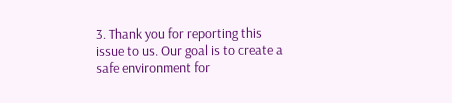3. Thank you for reporting this issue to us. Our goal is to create a safe environment for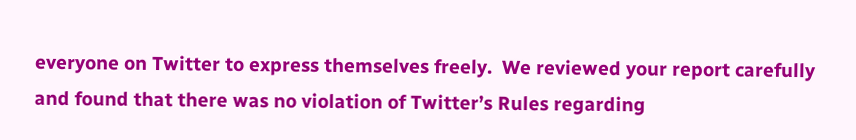everyone on Twitter to express themselves freely.  We reviewed your report carefully and found that there was no violation of Twitter’s Rules regarding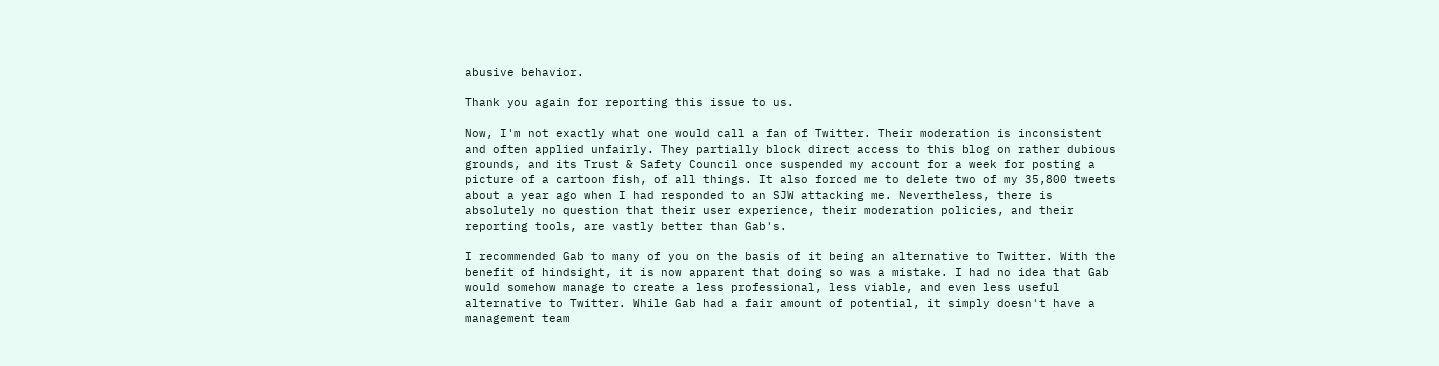abusive behavior.

Thank you again for reporting this issue to us.

Now, I'm not exactly what one would call a fan of Twitter. Their moderation is inconsistent and often applied unfairly. They partially block direct access to this blog on rather dubious grounds, and its Trust & Safety Council once suspended my account for a week for posting a picture of a cartoon fish, of all things. It also forced me to delete two of my 35,800 tweets about a year ago when I had responded to an SJW attacking me. Nevertheless, there is absolutely no question that their user experience, their moderation policies, and their reporting tools, are vastly better than Gab's.

I recommended Gab to many of you on the basis of it being an alternative to Twitter. With the benefit of hindsight, it is now apparent that doing so was a mistake. I had no idea that Gab would somehow manage to create a less professional, less viable, and even less useful alternative to Twitter. While Gab had a fair amount of potential, it simply doesn't have a management team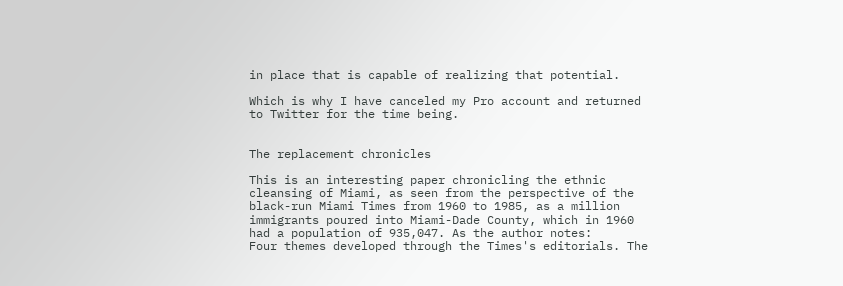in place that is capable of realizing that potential.

Which is why I have canceled my Pro account and returned to Twitter for the time being.


The replacement chronicles

This is an interesting paper chronicling the ethnic cleansing of Miami, as seen from the perspective of the black-run Miami Times from 1960 to 1985, as a million immigrants poured into Miami-Dade County, which in 1960 had a population of 935,047. As the author notes:
Four themes developed through the Times's editorials. The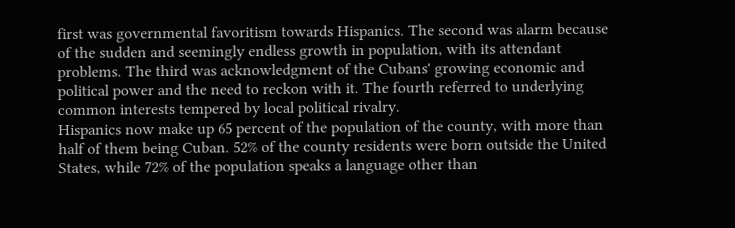first was governmental favoritism towards Hispanics. The second was alarm because of the sudden and seemingly endless growth in population, with its attendant problems. The third was acknowledgment of the Cubans' growing economic and political power and the need to reckon with it. The fourth referred to underlying common interests tempered by local political rivalry.
Hispanics now make up 65 percent of the population of the county, with more than half of them being Cuban. 52% of the county residents were born outside the United States, while 72% of the population speaks a language other than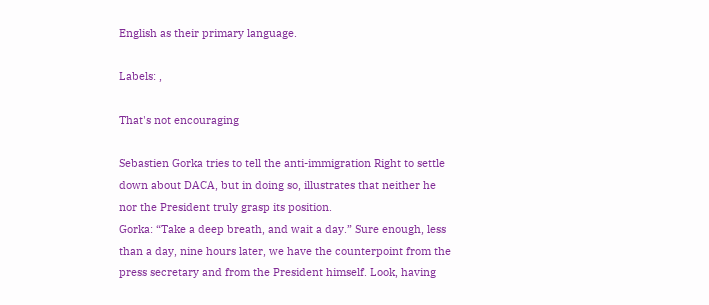English as their primary language.

Labels: ,

That's not encouraging

Sebastien Gorka tries to tell the anti-immigration Right to settle down about DACA, but in doing so, illustrates that neither he nor the President truly grasp its position.
Gorka: “Take a deep breath, and wait a day.” Sure enough, less than a day, nine hours later, we have the counterpoint from the press secretary and from the President himself. Look, having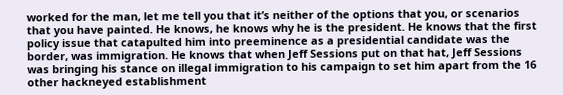worked for the man, let me tell you that it’s neither of the options that you, or scenarios that you have painted. He knows, he knows why he is the president. He knows that the first policy issue that catapulted him into preeminence as a presidential candidate was the border, was immigration. He knows that when Jeff Sessions put on that hat, Jeff Sessions was bringing his stance on illegal immigration to his campaign to set him apart from the 16 other hackneyed establishment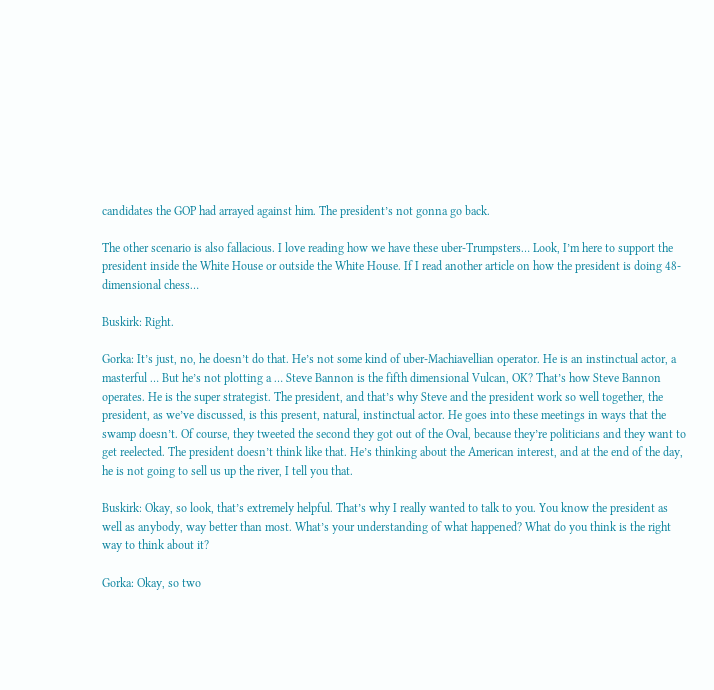candidates the GOP had arrayed against him. The president’s not gonna go back.

The other scenario is also fallacious. I love reading how we have these uber-Trumpsters… Look, I’m here to support the president inside the White House or outside the White House. If I read another article on how the president is doing 48-dimensional chess…

Buskirk: Right.

Gorka: It’s just, no, he doesn’t do that. He’s not some kind of uber-Machiavellian operator. He is an instinctual actor, a masterful … But he’s not plotting a … Steve Bannon is the fifth dimensional Vulcan, OK? That’s how Steve Bannon operates. He is the super strategist. The president, and that’s why Steve and the president work so well together, the president, as we’ve discussed, is this present, natural, instinctual actor. He goes into these meetings in ways that the swamp doesn’t. Of course, they tweeted the second they got out of the Oval, because they’re politicians and they want to get reelected. The president doesn’t think like that. He’s thinking about the American interest, and at the end of the day, he is not going to sell us up the river, I tell you that.

Buskirk: Okay, so look, that’s extremely helpful. That’s why I really wanted to talk to you. You know the president as well as anybody, way better than most. What’s your understanding of what happened? What do you think is the right way to think about it?

Gorka: Okay, so two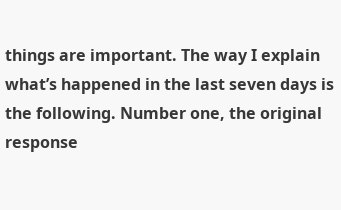things are important. The way I explain what’s happened in the last seven days is the following. Number one, the original response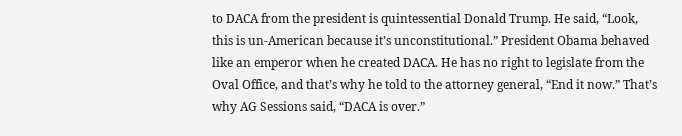to DACA from the president is quintessential Donald Trump. He said, “Look, this is un-American because it’s unconstitutional.” President Obama behaved like an emperor when he created DACA. He has no right to legislate from the Oval Office, and that’s why he told to the attorney general, “End it now.” That’s why AG Sessions said, “DACA is over.”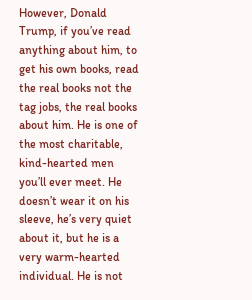However, Donald Trump, if you’ve read anything about him, to get his own books, read the real books not the tag jobs, the real books about him. He is one of the most charitable, kind-hearted men you’ll ever meet. He doesn’t wear it on his sleeve, he’s very quiet about it, but he is a very warm-hearted individual. He is not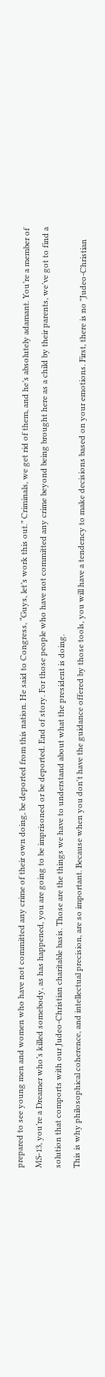prepared to see young men and women who have not committed any crime of their own doing, be deported from this nation. He said to Congress, “Guys, let’s work this out.” Criminals, we get rid of them, and he’s absolutely adamant. You’re a member of MS-13, you’re a Dreamer who’s killed somebody, as has happened, you are going to be imprisoned or be deported. End of story. For those people who have not committed any crime beyond being brought here as a child by their parents, we’ve got to find a solution that comports with our Judeo-Christian charitable basis. Those are the things we have to understand about what the president is doing.
This is why philosophical coherence, and intellectual precision, are so important. Because when you don't have the guidance offered by those tools, you will have a tendency to make decisions based on your emotions. First, there is no "Judeo-Christian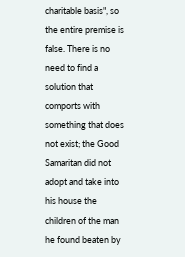charitable basis", so the entire premise is false. There is no need to find a solution that comports with something that does not exist; the Good Samaritan did not adopt and take into his house the children of the man he found beaten by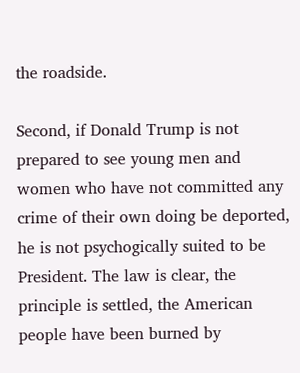the roadside.

Second, if Donald Trump is not prepared to see young men and women who have not committed any crime of their own doing be deported, he is not psychogically suited to be President. The law is clear, the principle is settled, the American people have been burned by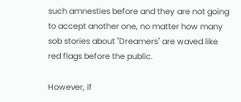such amnesties before and they are not going to accept another one, no matter how many sob stories about "Dreamers" are waved like red flags before the public.

However, if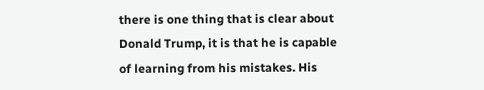there is one thing that is clear about Donald Trump, it is that he is capable of learning from his mistakes. His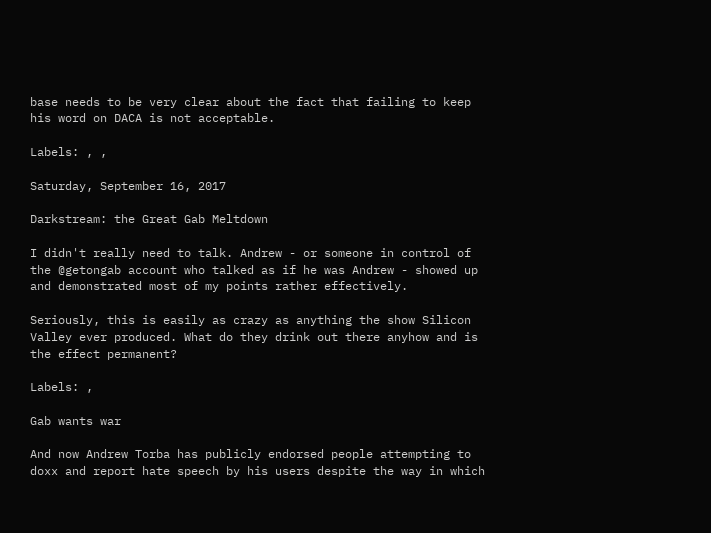base needs to be very clear about the fact that failing to keep his word on DACA is not acceptable.

Labels: , ,

Saturday, September 16, 2017

Darkstream: the Great Gab Meltdown

I didn't really need to talk. Andrew - or someone in control of the @getongab account who talked as if he was Andrew - showed up and demonstrated most of my points rather effectively.

Seriously, this is easily as crazy as anything the show Silicon Valley ever produced. What do they drink out there anyhow and is the effect permanent?

Labels: ,

Gab wants war

And now Andrew Torba has publicly endorsed people attempting to doxx and report hate speech by his users despite the way in which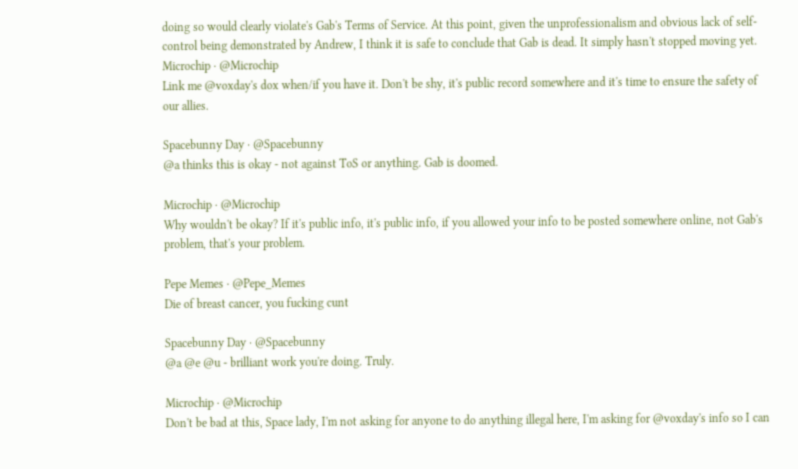doing so would clearly violate's Gab's Terms of Service. At this point, given the unprofessionalism and obvious lack of self-control being demonstrated by Andrew, I think it is safe to conclude that Gab is dead. It simply hasn't stopped moving yet.
Microchip · @Microchip
Link me @voxday's dox when/if you have it. Don't be shy, it's public record somewhere and it's time to ensure the safety of our allies.

Spacebunny Day · @Spacebunny
@a thinks this is okay - not against ToS or anything. Gab is doomed.

Microchip · @Microchip
Why wouldn't be okay? If it's public info, it's public info, if you allowed your info to be posted somewhere online, not Gab's problem, that's your problem.

Pepe Memes · @Pepe_Memes
Die of breast cancer, you fucking cunt

Spacebunny Day · @Spacebunny
@a @e @u - brilliant work you're doing. Truly.

Microchip · @Microchip
Don't be bad at this, Space lady, I'm not asking for anyone to do anything illegal here, I'm asking for @voxday's info so I can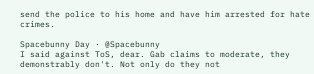send the police to his home and have him arrested for hate crimes.

Spacebunny Day · @Spacebunny
I said against ToS, dear. Gab claims to moderate, they demonstrably don't. Not only do they not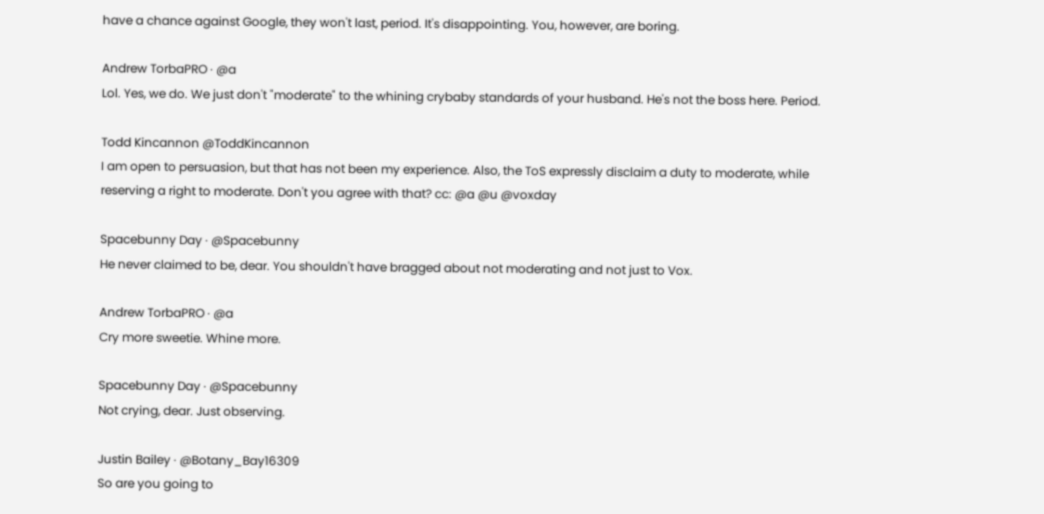have a chance against Google, they won't last, period. It's disappointing. You, however, are boring.

Andrew TorbaPRO · @a
Lol. Yes, we do. We just don't "moderate" to the whining crybaby standards of your husband. He's not the boss here. Period.

Todd Kincannon @ToddKincannon
I am open to persuasion, but that has not been my experience. Also, the ToS expressly disclaim a duty to moderate, while reserving a right to moderate. Don't you agree with that? cc: @a @u @voxday

Spacebunny Day · @Spacebunny
He never claimed to be, dear. You shouldn't have bragged about not moderating and not just to Vox.

Andrew TorbaPRO · @a
Cry more sweetie. Whine more.

Spacebunny Day · @Spacebunny
Not crying, dear. Just observing.

Justin Bailey · @Botany_Bay16309
So are you going to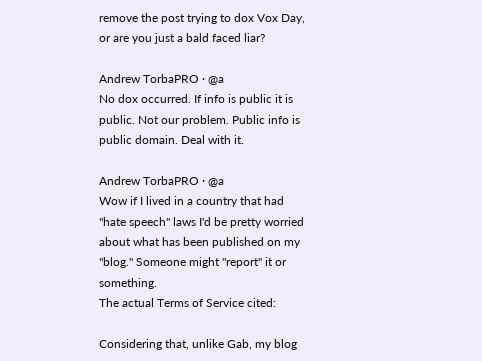remove the post trying to dox Vox Day, or are you just a bald faced liar?

Andrew TorbaPRO · @a
No dox occurred. If info is public it is public. Not our problem. Public info is public domain. Deal with it.

Andrew TorbaPRO · @a
Wow if I lived in a country that had "hate speech" laws I'd be pretty worried about what has been published on my "blog." Someone might "report" it or something.
The actual Terms of Service cited:

Considering that, unlike Gab, my blog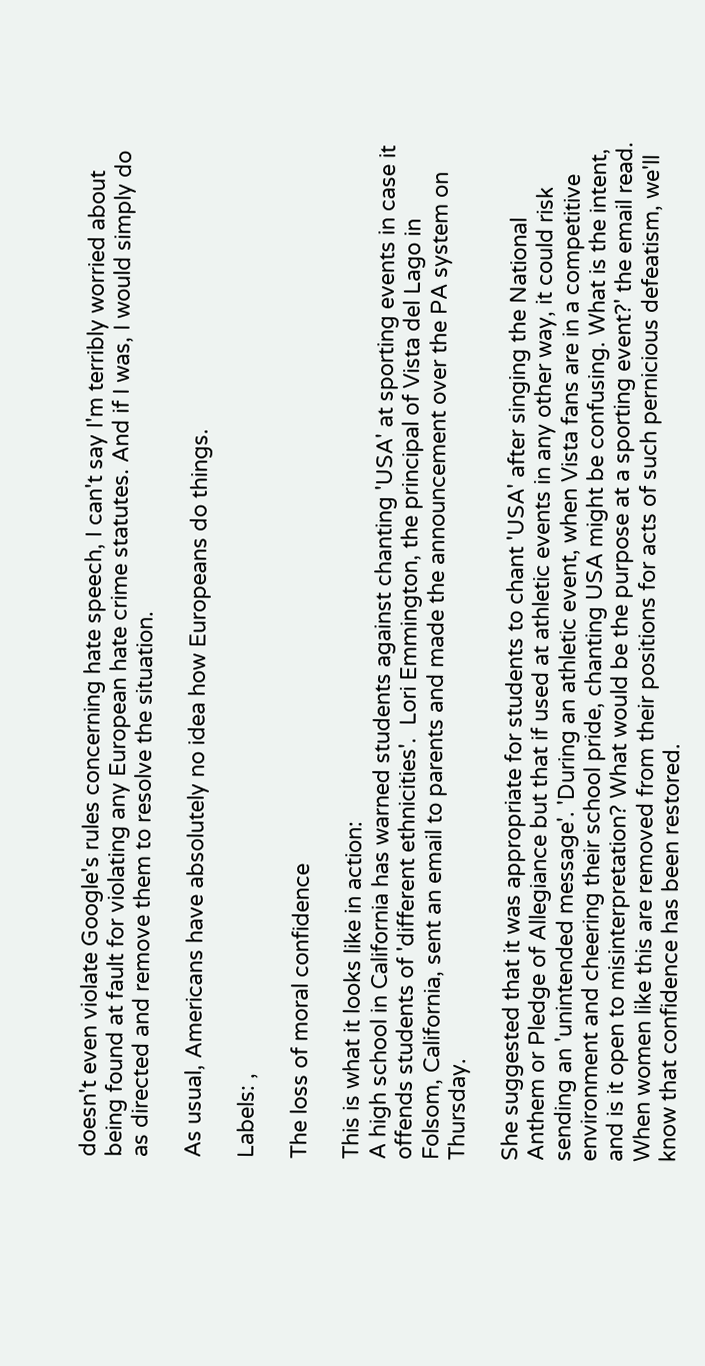doesn't even violate Google's rules concerning hate speech, I can't say I'm terribly worried about being found at fault for violating any European hate crime statutes. And if I was, I would simply do as directed and remove them to resolve the situation.

As usual, Americans have absolutely no idea how Europeans do things.

Labels: ,

The loss of moral confidence

This is what it looks like in action:
A high school in California has warned students against chanting 'USA' at sporting events in case it offends students of 'different ethnicities'.  Lori Emmington, the principal of Vista del Lago in Folsom, California, sent an email to parents and made the announcement over the PA system on Thursday.

She suggested that it was appropriate for students to chant 'USA' after singing the National Anthem or Pledge of Allegiance but that if used at athletic events in any other way, it could risk sending an 'unintended message'. 'During an athletic event, when Vista fans are in a competitive environment and cheering their school pride, chanting USA might be confusing. What is the intent, and is it open to misinterpretation? What would be the purpose at a sporting event?' the email read.
When women like this are removed from their positions for acts of such pernicious defeatism, we'll know that confidence has been restored.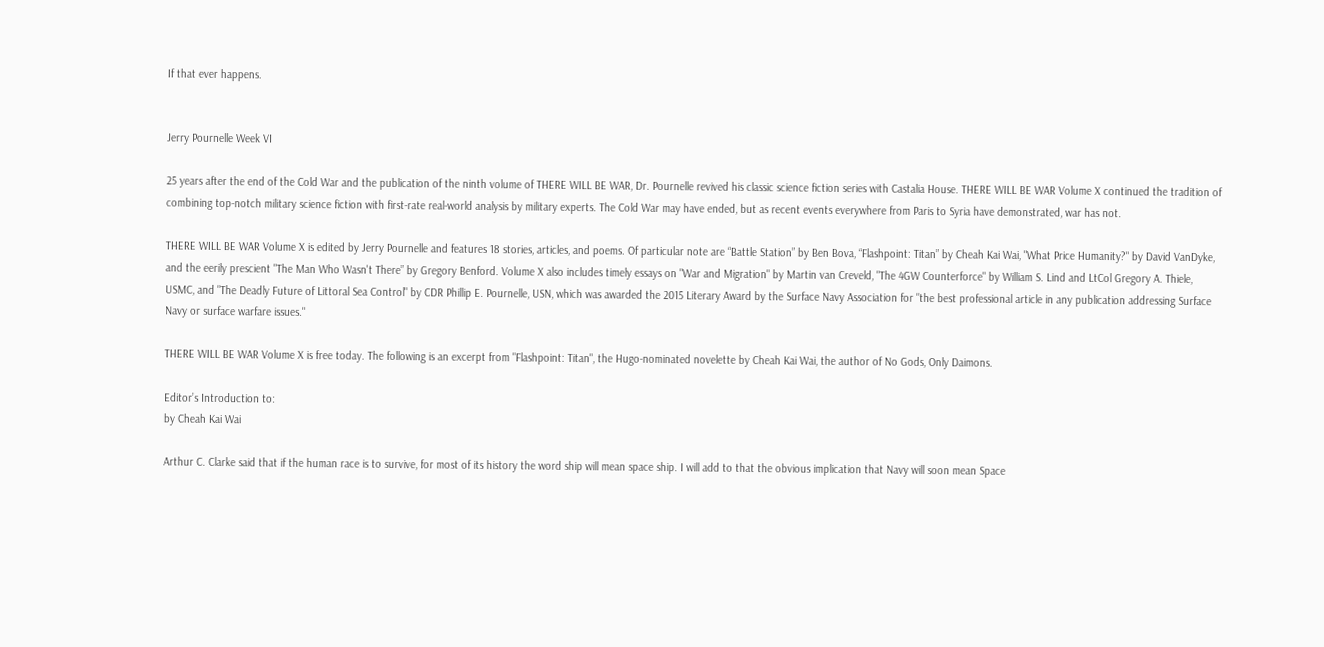If that ever happens.


Jerry Pournelle Week VI

25 years after the end of the Cold War and the publication of the ninth volume of THERE WILL BE WAR, Dr. Pournelle revived his classic science fiction series with Castalia House. THERE WILL BE WAR Volume X continued the tradition of combining top-notch military science fiction with first-rate real-world analysis by military experts. The Cold War may have ended, but as recent events everywhere from Paris to Syria have demonstrated, war has not.

THERE WILL BE WAR Volume X is edited by Jerry Pournelle and features 18 stories, articles, and poems. Of particular note are “Battle Station” by Ben Bova, “Flashpoint: Titan” by Cheah Kai Wai, "What Price Humanity?" by David VanDyke, and the eerily prescient "The Man Who Wasn't There” by Gregory Benford. Volume X also includes timely essays on "War and Migration" by Martin van Creveld, "The 4GW Counterforce" by William S. Lind and LtCol Gregory A. Thiele, USMC, and "The Deadly Future of Littoral Sea Control" by CDR Phillip E. Pournelle, USN, which was awarded the 2015 Literary Award by the Surface Navy Association for "the best professional article in any publication addressing Surface Navy or surface warfare issues."

THERE WILL BE WAR Volume X is free today. The following is an excerpt from "Flashpoint: Titan", the Hugo-nominated novelette by Cheah Kai Wai, the author of No Gods, Only Daimons.

Editor’s Introduction to:
by Cheah Kai Wai

Arthur C. Clarke said that if the human race is to survive, for most of its history the word ship will mean space ship. I will add to that the obvious implication that Navy will soon mean Space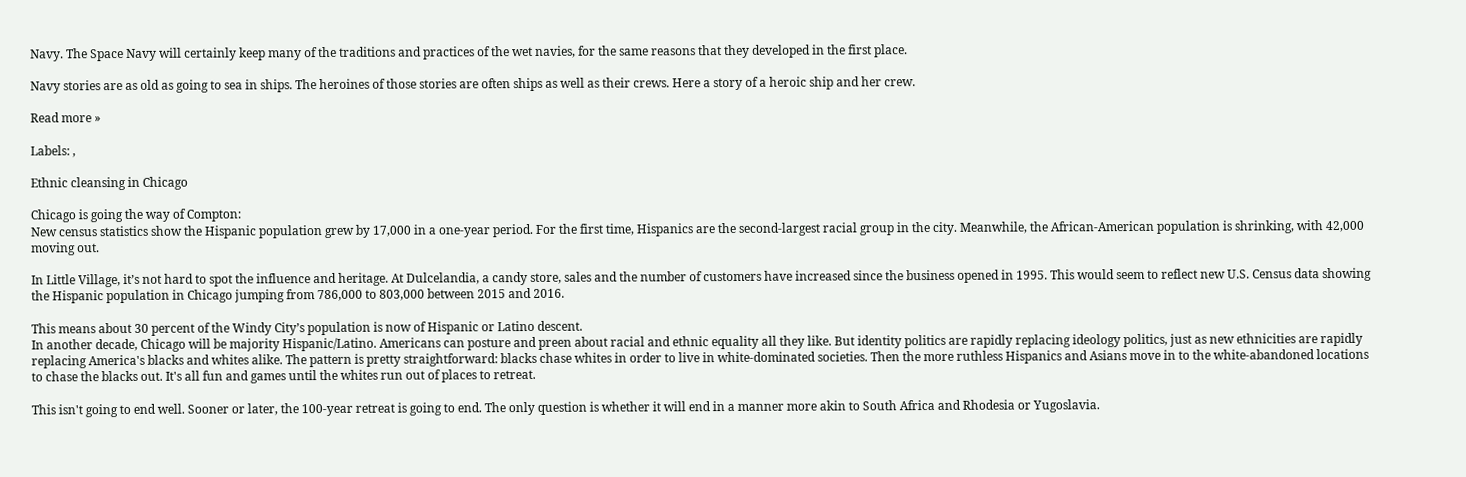Navy. The Space Navy will certainly keep many of the traditions and practices of the wet navies, for the same reasons that they developed in the first place.

Navy stories are as old as going to sea in ships. The heroines of those stories are often ships as well as their crews. Here a story of a heroic ship and her crew.

Read more »

Labels: ,

Ethnic cleansing in Chicago

Chicago is going the way of Compton:
New census statistics show the Hispanic population grew by 17,000 in a one-year period. For the first time, Hispanics are the second-largest racial group in the city. Meanwhile, the African-American population is shrinking, with 42,000 moving out.

In Little Village, it’s not hard to spot the influence and heritage. At Dulcelandia, a candy store, sales and the number of customers have increased since the business opened in 1995. This would seem to reflect new U.S. Census data showing the Hispanic population in Chicago jumping from 786,000 to 803,000 between 2015 and 2016.

This means about 30 percent of the Windy City’s population is now of Hispanic or Latino descent.
In another decade, Chicago will be majority Hispanic/Latino. Americans can posture and preen about racial and ethnic equality all they like. But identity politics are rapidly replacing ideology politics, just as new ethnicities are rapidly replacing America's blacks and whites alike. The pattern is pretty straightforward: blacks chase whites in order to live in white-dominated societies. Then the more ruthless Hispanics and Asians move in to the white-abandoned locations to chase the blacks out. It's all fun and games until the whites run out of places to retreat.

This isn't going to end well. Sooner or later, the 100-year retreat is going to end. The only question is whether it will end in a manner more akin to South Africa and Rhodesia or Yugoslavia.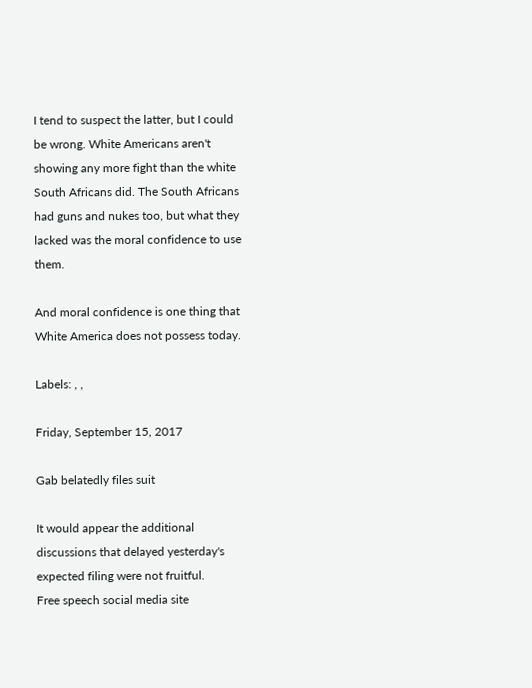I tend to suspect the latter, but I could be wrong. White Americans aren't showing any more fight than the white South Africans did. The South Africans had guns and nukes too, but what they lacked was the moral confidence to use them.

And moral confidence is one thing that White America does not possess today.

Labels: , ,

Friday, September 15, 2017

Gab belatedly files suit

It would appear the additional discussions that delayed yesterday's expected filing were not fruitful.
Free speech social media site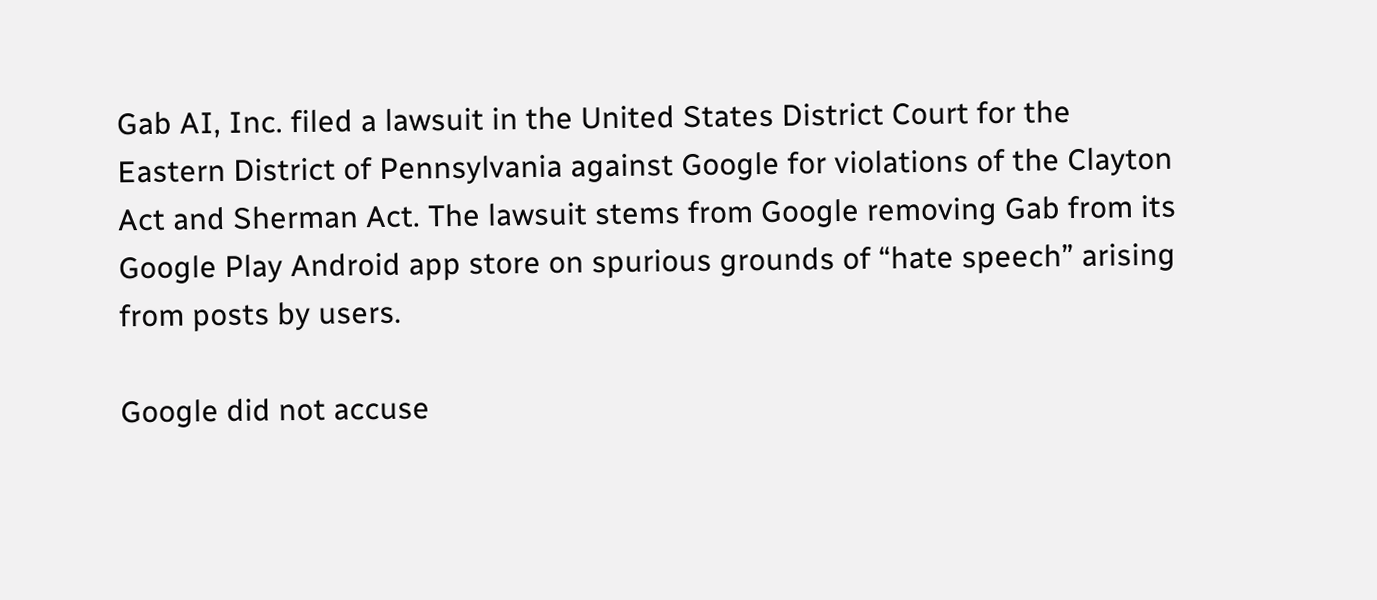Gab AI, Inc. filed a lawsuit in the United States District Court for the Eastern District of Pennsylvania against Google for violations of the Clayton Act and Sherman Act. The lawsuit stems from Google removing Gab from its Google Play Android app store on spurious grounds of “hate speech” arising from posts by users.

Google did not accuse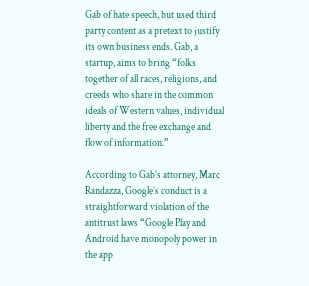Gab of hate speech, but used third party content as a pretext to justify its own business ends. Gab, a startup, aims to bring “folks together of all races, religions, and creeds who share in the common ideals of Western values, individual liberty and the free exchange and flow of information.”

According to Gab’s attorney, Marc Randazza, Google’s conduct is a straightforward violation of the antitrust laws “Google Play and Android have monopoly power in the app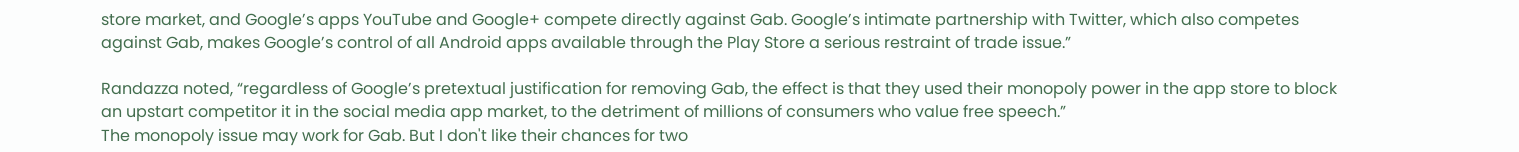store market, and Google’s apps YouTube and Google+ compete directly against Gab. Google’s intimate partnership with Twitter, which also competes against Gab, makes Google’s control of all Android apps available through the Play Store a serious restraint of trade issue.”

Randazza noted, “regardless of Google’s pretextual justification for removing Gab, the effect is that they used their monopoly power in the app store to block an upstart competitor it in the social media app market, to the detriment of millions of consumers who value free speech.”
The monopoly issue may work for Gab. But I don't like their chances for two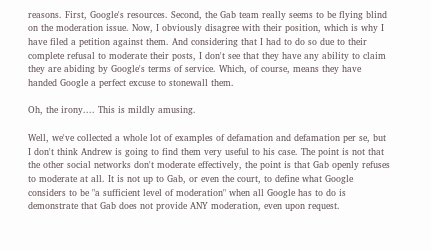reasons. First, Google's resources. Second, the Gab team really seems to be flying blind on the moderation issue. Now, I obviously disagree with their position, which is why I have filed a petition against them. And considering that I had to do so due to their complete refusal to moderate their posts, I don't see that they have any ability to claim they are abiding by Google's terms of service. Which, of course, means they have handed Google a perfect excuse to stonewall them.

Oh, the irony.... This is mildly amusing.

Well, we've collected a whole lot of examples of defamation and defamation per se, but I don't think Andrew is going to find them very useful to his case. The point is not that the other social networks don't moderate effectively, the point is that Gab openly refuses to moderate at all. It is not up to Gab, or even the court, to define what Google considers to be "a sufficient level of moderation" when all Google has to do is demonstrate that Gab does not provide ANY moderation, even upon request.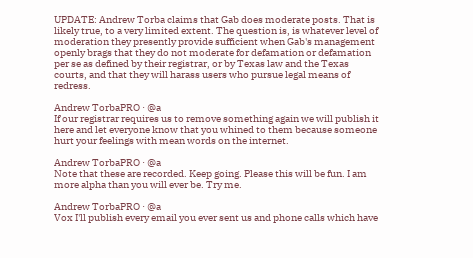UPDATE: Andrew Torba claims that Gab does moderate posts. That is likely true, to a very limited extent. The question is, is whatever level of moderation they presently provide sufficient when Gab's management openly brags that they do not moderate for defamation or defamation per se as defined by their registrar, or by Texas law and the Texas courts, and that they will harass users who pursue legal means of redress.

Andrew TorbaPRO · @a
If our registrar requires us to remove something again we will publish it here and let everyone know that you whined to them because someone hurt your feelings with mean words on the internet.

Andrew TorbaPRO · @a
Note that these are recorded. Keep going. Please this will be fun. I am more alpha than you will ever be. Try me.

Andrew TorbaPRO · @a
Vox I'll publish every email you ever sent us and phone calls which have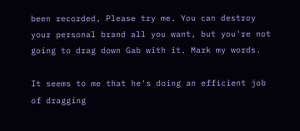been recorded, Please try me. You can destroy your personal brand all you want, but you're not going to drag down Gab with it. Mark my words.

It seems to me that he's doing an efficient job of dragging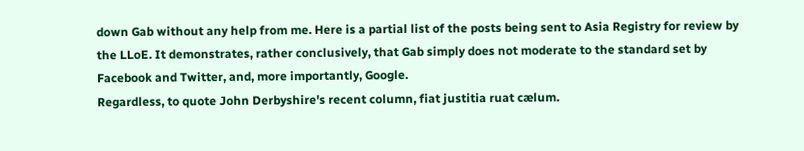down Gab without any help from me. Here is a partial list of the posts being sent to Asia Registry for review by the LLoE. It demonstrates, rather conclusively, that Gab simply does not moderate to the standard set by Facebook and Twitter, and, more importantly, Google.
Regardless, to quote John Derbyshire's recent column, fiat justitia ruat cælum.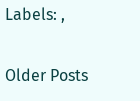Labels: ,

Older Posts